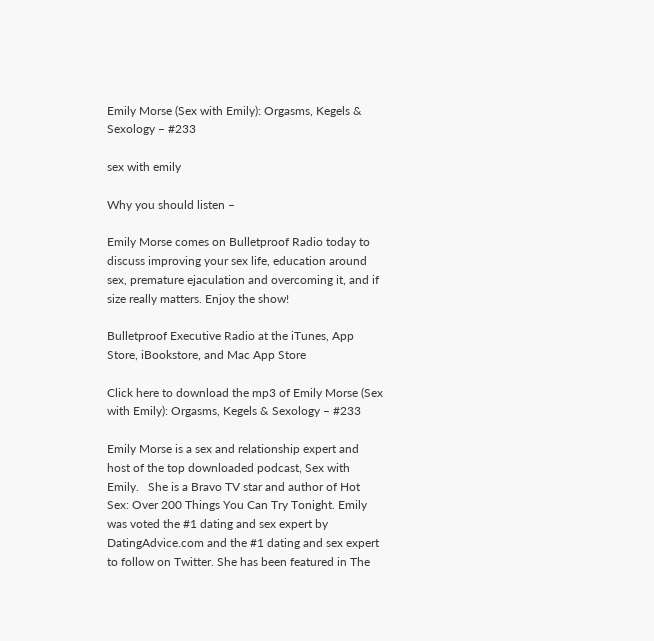Emily Morse (Sex with Emily): Orgasms, Kegels & Sexology – #233

sex with emily

Why you should listen –

Emily Morse comes on Bulletproof Radio today to discuss improving your sex life, education around sex, premature ejaculation and overcoming it, and if size really matters. Enjoy the show!

Bulletproof Executive Radio at the iTunes, App Store, iBookstore, and Mac App Store

Click here to download the mp3 of Emily Morse (Sex with Emily): Orgasms, Kegels & Sexology – #233

Emily Morse is a sex and relationship expert and host of the top downloaded podcast, Sex with Emily.   She is a Bravo TV star and author of Hot Sex: Over 200 Things You Can Try Tonight. Emily was voted the #1 dating and sex expert by DatingAdvice.com and the #1 dating and sex expert to follow on Twitter. She has been featured in The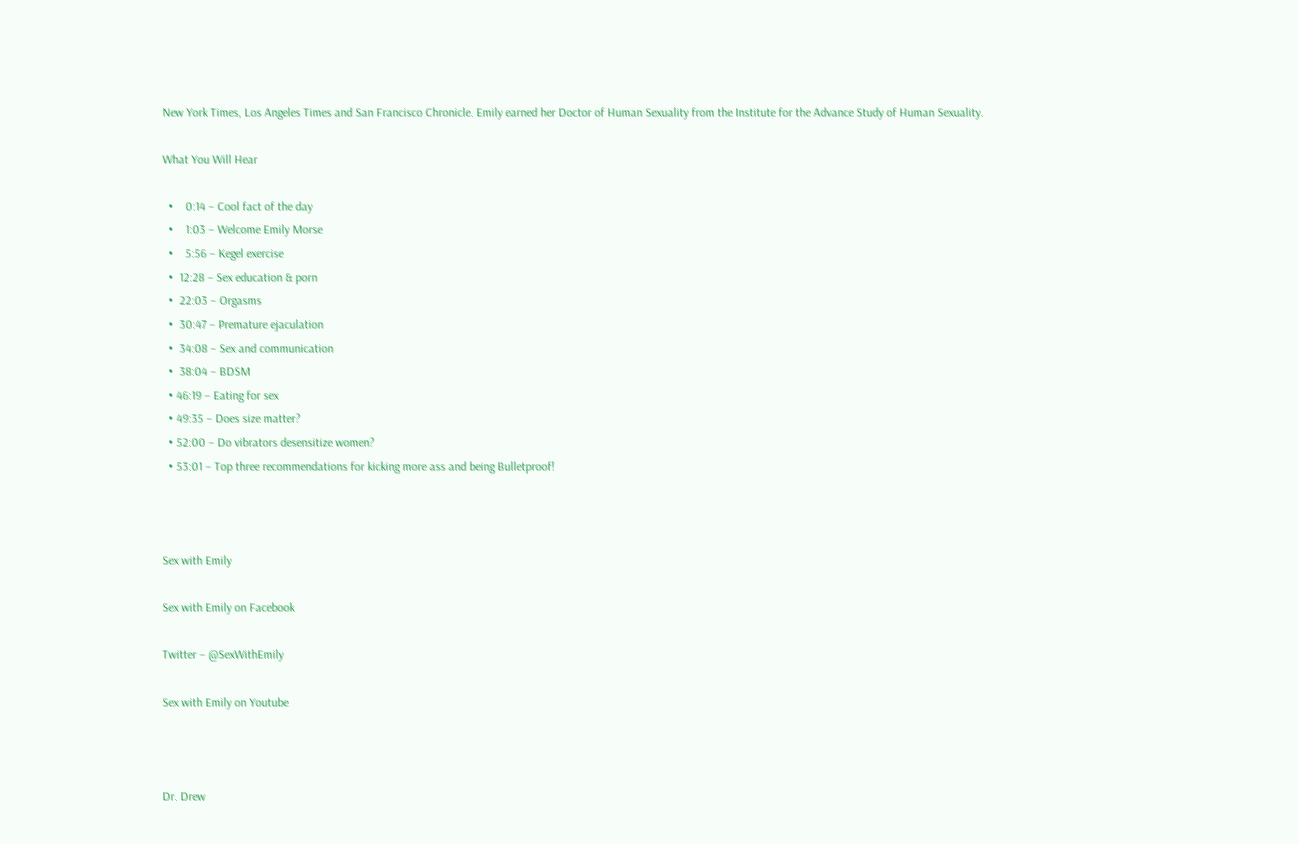New York Times, Los Angeles Times and San Francisco Chronicle. Emily earned her Doctor of Human Sexuality from the Institute for the Advance Study of Human Sexuality.

What You Will Hear

  •    0:14 – Cool fact of the day
  •    1:03 – Welcome Emily Morse
  •    5:56 – Kegel exercise
  •  12:28 – Sex education & porn
  •  22:03 – Orgasms
  •  30:47 – Premature ejaculation
  •  34:08 – Sex and communication
  •  38:04 – BDSM
  • 46:19 – Eating for sex
  • 49:35 – Does size matter?
  • 52:00 – Do vibrators desensitize women?
  • 53:01 – Top three recommendations for kicking more ass and being Bulletproof!



Sex with Emily

Sex with Emily on Facebook

Twitter – @SexWithEmily

Sex with Emily on Youtube



Dr. Drew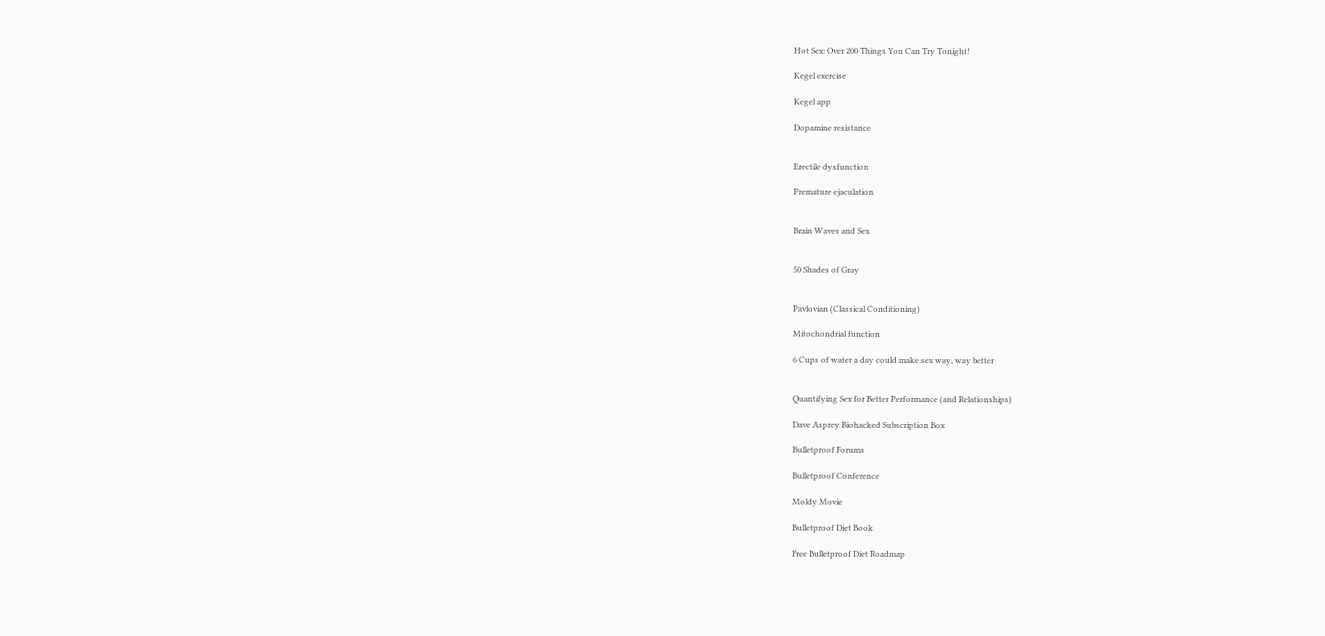Hot Sex: Over 200 Things You Can Try Tonight!

Kegel exercise

Kegel app

Dopamine resistance


Erectile dysfunction

Premature ejaculation


Brain Waves and Sex


50 Shades of Gray


Pavlovian (Classical Conditioning)

Mitochondrial function

6 Cups of water a day could make sex way, way better


Quantifying Sex for Better Performance (and Relationships)

Dave Asprey Biohacked Subscription Box

Bulletproof Forums

Bulletproof Conference

Moldy Movie

Bulletproof Diet Book

Free Bulletproof Diet Roadmap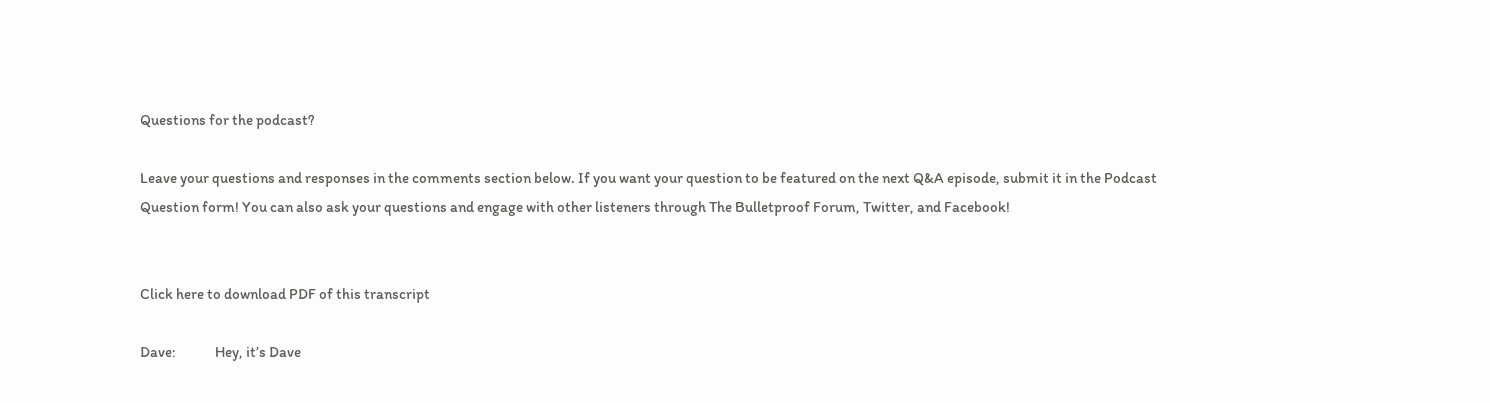Questions for the podcast?

Leave your questions and responses in the comments section below. If you want your question to be featured on the next Q&A episode, submit it in the Podcast Question form! You can also ask your questions and engage with other listeners through The Bulletproof Forum, Twitter, and Facebook!


Click here to download PDF of this transcript

Dave:             Hey, it’s Dave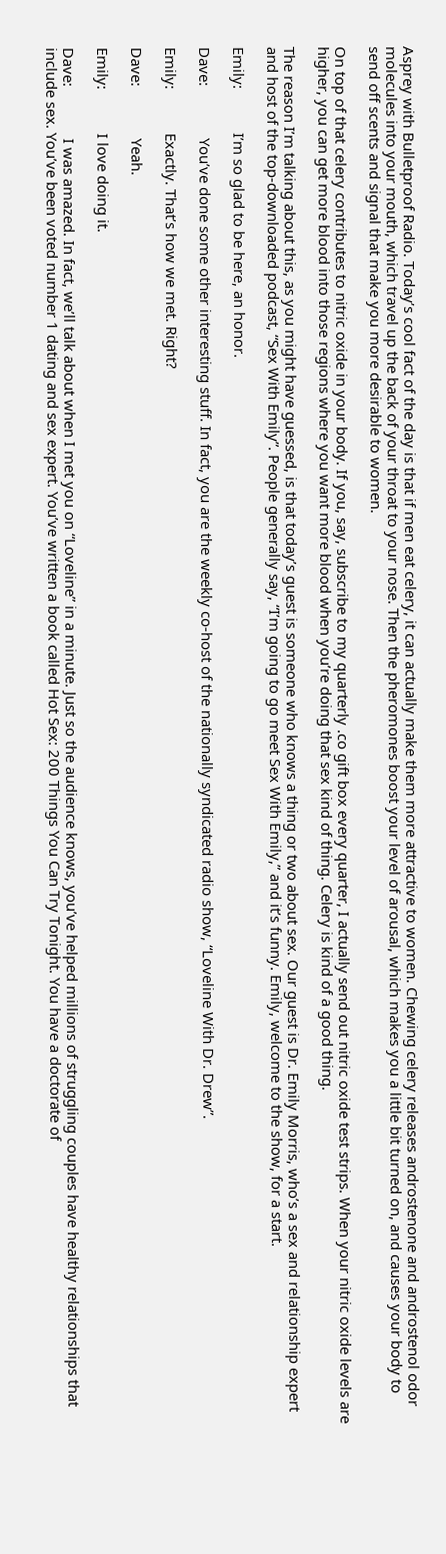Asprey with Bulletproof Radio. Today’s cool fact of the day is that if men eat celery, it can actually make them more attractive to women. Chewing celery releases androstenone and androstenol odor molecules into your mouth, which travel up the back of your throat to your nose. Then the pheromones boost your level of arousal, which makes you a little bit turned on, and causes your body to send off scents and signal that make you more desirable to women.

On top of that celery contributes to nitric oxide in your body. If you, say, subscribe to my quarterly .co gift box every quarter, I actually send out nitric oxide test strips. When your nitric oxide levels are higher, you can get more blood into those regions where you want more blood when you’re doing that sex kind of thing. Celery is kind of a good thing.

The reason I’m talking about this, as you might have guessed, is that today’s guest is someone who knows a thing or two about sex. Our guest is Dr. Emily Morris, who’s a sex and relationship expert and host of the top-downloaded podcast, “Sex With Emily”. People generally say, “I’m going to go meet Sex With Emily,” and it’s funny. Emily, welcome to the show, for a start.

Emily:           I’m so glad to be here, an honor.

Dave:             You’ve done some other interesting stuff. In fact, you are the weekly co-host of the nationally syndicated radio show, “Loveline With Dr. Drew”.

Emily:           Exactly. That’s how we met. Right?

Dave:             Yeah.

Emily:           I love doing it.

Dave:             I was amazed. In fact, we’ll talk about when I met you on “Loveline” in a minute. Just so the audience knows, you’ve helped millions of struggling couples have healthy relationships that include sex. You’ve been voted number 1 dating and sex expert. You’ve written a book called Hot Sex: 200 Things You Can Try Tonight. You have a doctorate of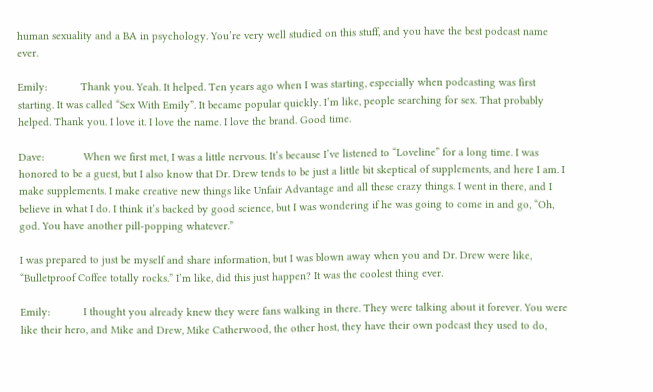human sexuality and a BA in psychology. You’re very well studied on this stuff, and you have the best podcast name ever.

Emily:           Thank you. Yeah. It helped. Ten years ago when I was starting, especially when podcasting was first starting. It was called “Sex With Emily”. It became popular quickly. I’m like, people searching for sex. That probably helped. Thank you. I love it. I love the name. I love the brand. Good time.

Dave:             When we first met, I was a little nervous. It’s because I’ve listened to “Loveline” for a long time. I was honored to be a guest, but I also know that Dr. Drew tends to be just a little bit skeptical of supplements, and here I am. I make supplements. I make creative new things like Unfair Advantage and all these crazy things. I went in there, and I believe in what I do. I think it’s backed by good science, but I was wondering if he was going to come in and go, “Oh, god. You have another pill-popping whatever.”

I was prepared to just be myself and share information, but I was blown away when you and Dr. Drew were like, “Bulletproof Coffee totally rocks.” I’m like, did this just happen? It was the coolest thing ever.

Emily:           I thought you already knew they were fans walking in there. They were talking about it forever. You were like their hero, and Mike and Drew, Mike Catherwood, the other host, they have their own podcast they used to do,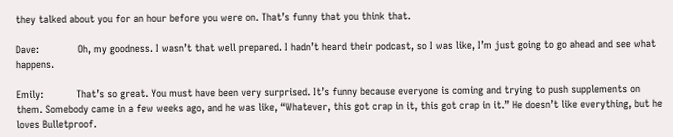they talked about you for an hour before you were on. That’s funny that you think that.

Dave:             Oh, my goodness. I wasn’t that well prepared. I hadn’t heard their podcast, so I was like, I’m just going to go ahead and see what happens.

Emily:           That’s so great. You must have been very surprised. It’s funny because everyone is coming and trying to push supplements on them. Somebody came in a few weeks ago, and he was like, “Whatever, this got crap in it, this got crap in it.” He doesn’t like everything, but he loves Bulletproof.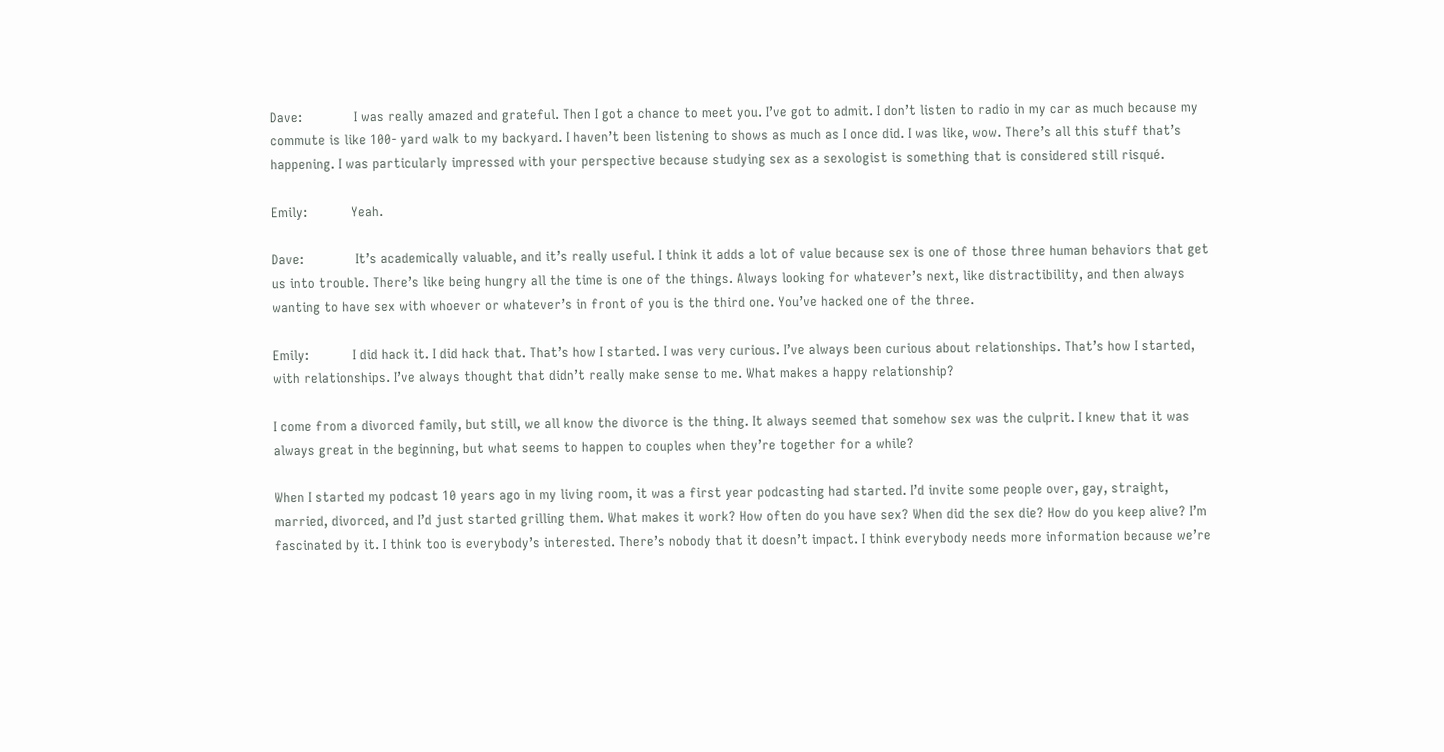Dave:             I was really amazed and grateful. Then I got a chance to meet you. I’ve got to admit. I don’t listen to radio in my car as much because my commute is like 100- yard walk to my backyard. I haven’t been listening to shows as much as I once did. I was like, wow. There’s all this stuff that’s happening. I was particularly impressed with your perspective because studying sex as a sexologist is something that is considered still risqué.

Emily:           Yeah.

Dave:             It’s academically valuable, and it’s really useful. I think it adds a lot of value because sex is one of those three human behaviors that get us into trouble. There’s like being hungry all the time is one of the things. Always looking for whatever’s next, like distractibility, and then always wanting to have sex with whoever or whatever’s in front of you is the third one. You’ve hacked one of the three.

Emily:           I did hack it. I did hack that. That’s how I started. I was very curious. I’ve always been curious about relationships. That’s how I started, with relationships. I’ve always thought that didn’t really make sense to me. What makes a happy relationship?

I come from a divorced family, but still, we all know the divorce is the thing. It always seemed that somehow sex was the culprit. I knew that it was always great in the beginning, but what seems to happen to couples when they’re together for a while?

When I started my podcast 10 years ago in my living room, it was a first year podcasting had started. I’d invite some people over, gay, straight, married, divorced, and I’d just started grilling them. What makes it work? How often do you have sex? When did the sex die? How do you keep alive? I’m fascinated by it. I think too is everybody’s interested. There’s nobody that it doesn’t impact. I think everybody needs more information because we’re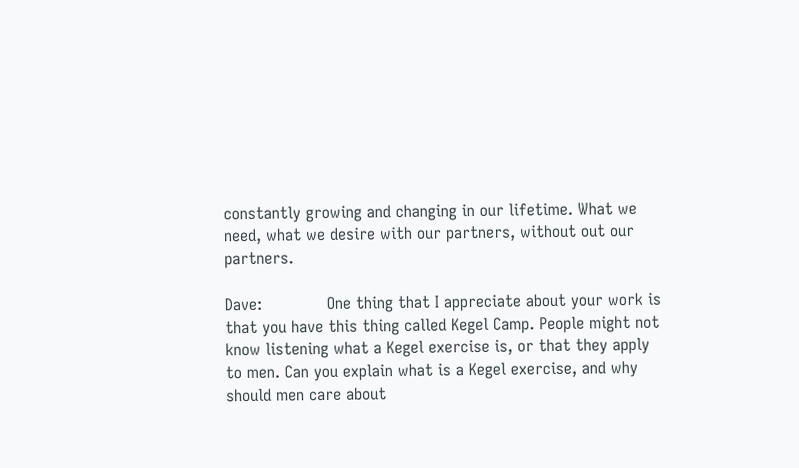constantly growing and changing in our lifetime. What we need, what we desire with our partners, without out our partners.

Dave:             One thing that I appreciate about your work is that you have this thing called Kegel Camp. People might not know listening what a Kegel exercise is, or that they apply to men. Can you explain what is a Kegel exercise, and why should men care about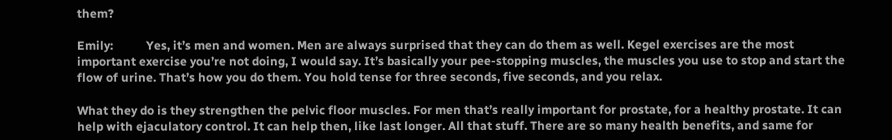them?

Emily:           Yes, it’s men and women. Men are always surprised that they can do them as well. Kegel exercises are the most important exercise you’re not doing, I would say. It’s basically your pee-stopping muscles, the muscles you use to stop and start the flow of urine. That’s how you do them. You hold tense for three seconds, five seconds, and you relax.

What they do is they strengthen the pelvic floor muscles. For men that’s really important for prostate, for a healthy prostate. It can help with ejaculatory control. It can help then, like last longer. All that stuff. There are so many health benefits, and same for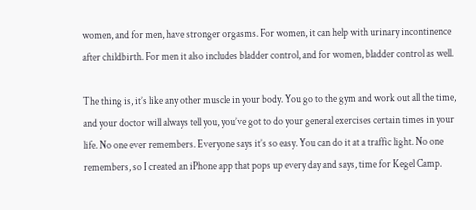women, and for men, have stronger orgasms. For women, it can help with urinary incontinence after childbirth. For men it also includes bladder control, and for women, bladder control as well.

The thing is, it’s like any other muscle in your body. You go to the gym and work out all the time, and your doctor will always tell you, you’ve got to do your general exercises certain times in your life. No one ever remembers. Everyone says it’s so easy. You can do it at a traffic light. No one remembers, so I created an iPhone app that pops up every day and says, time for Kegel Camp.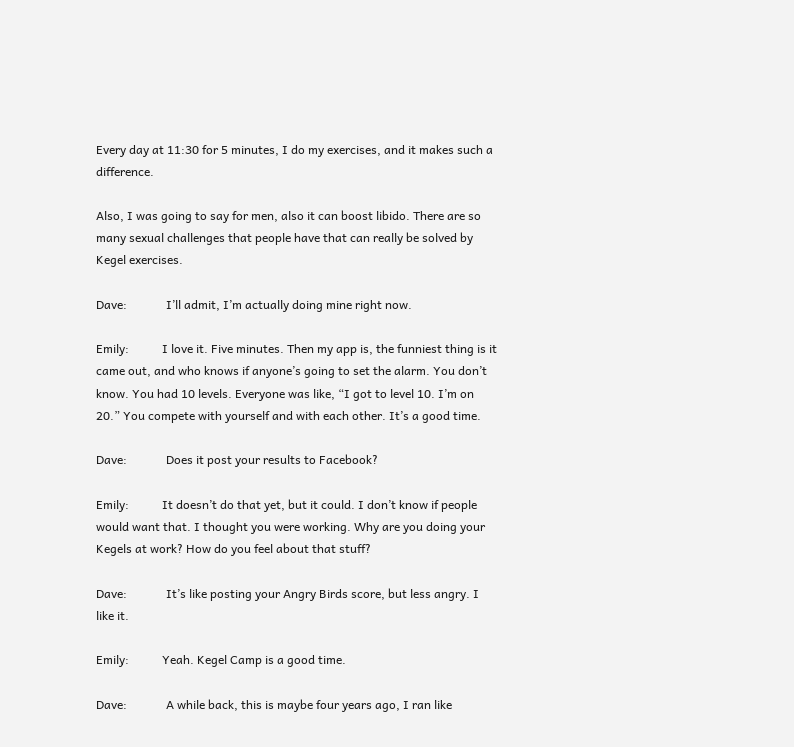Every day at 11:30 for 5 minutes, I do my exercises, and it makes such a difference.

Also, I was going to say for men, also it can boost libido. There are so many sexual challenges that people have that can really be solved by Kegel exercises.

Dave:             I’ll admit, I’m actually doing mine right now.

Emily:           I love it. Five minutes. Then my app is, the funniest thing is it came out, and who knows if anyone’s going to set the alarm. You don’t know. You had 10 levels. Everyone was like, “I got to level 10. I’m on 20.” You compete with yourself and with each other. It’s a good time.

Dave:             Does it post your results to Facebook?

Emily:           It doesn’t do that yet, but it could. I don’t know if people would want that. I thought you were working. Why are you doing your Kegels at work? How do you feel about that stuff?

Dave:             It’s like posting your Angry Birds score, but less angry. I like it.

Emily:           Yeah. Kegel Camp is a good time.

Dave:             A while back, this is maybe four years ago, I ran like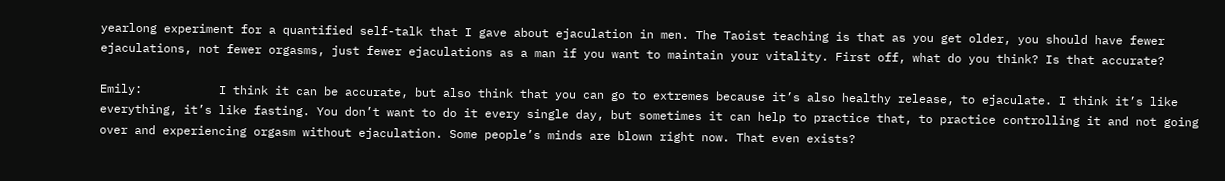yearlong experiment for a quantified self-talk that I gave about ejaculation in men. The Taoist teaching is that as you get older, you should have fewer ejaculations, not fewer orgasms, just fewer ejaculations as a man if you want to maintain your vitality. First off, what do you think? Is that accurate?

Emily:           I think it can be accurate, but also think that you can go to extremes because it’s also healthy release, to ejaculate. I think it’s like everything, it’s like fasting. You don’t want to do it every single day, but sometimes it can help to practice that, to practice controlling it and not going over and experiencing orgasm without ejaculation. Some people’s minds are blown right now. That even exists?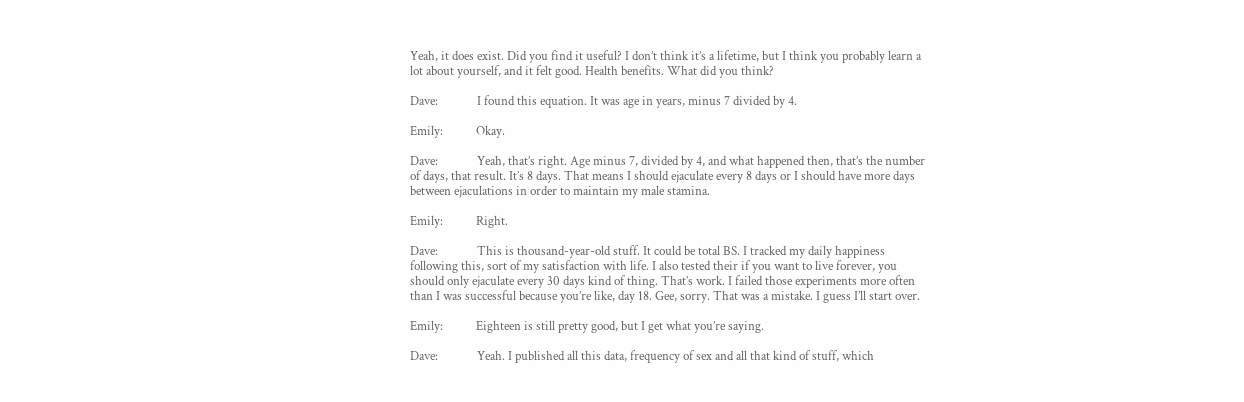Yeah, it does exist. Did you find it useful? I don’t think it’s a lifetime, but I think you probably learn a lot about yourself, and it felt good. Health benefits. What did you think?

Dave:             I found this equation. It was age in years, minus 7 divided by 4.

Emily:           Okay.

Dave:             Yeah, that’s right. Age minus 7, divided by 4, and what happened then, that’s the number of days, that result. It’s 8 days. That means I should ejaculate every 8 days or I should have more days between ejaculations in order to maintain my male stamina.

Emily:           Right.

Dave:             This is thousand-year-old stuff. It could be total BS. I tracked my daily happiness following this, sort of my satisfaction with life. I also tested their if you want to live forever, you should only ejaculate every 30 days kind of thing. That’s work. I failed those experiments more often than I was successful because you’re like, day 18. Gee, sorry. That was a mistake. I guess I’ll start over.

Emily:           Eighteen is still pretty good, but I get what you’re saying.

Dave:             Yeah. I published all this data, frequency of sex and all that kind of stuff, which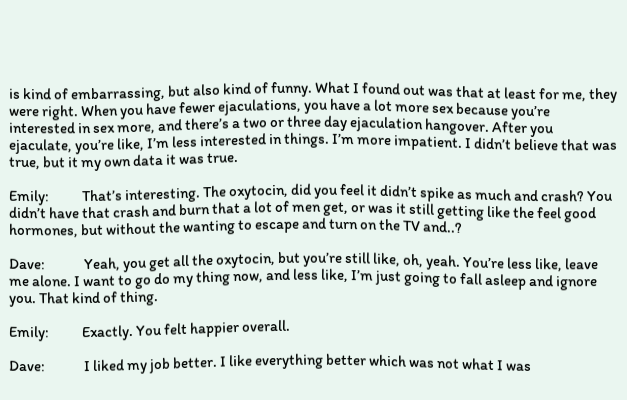is kind of embarrassing, but also kind of funny. What I found out was that at least for me, they were right. When you have fewer ejaculations, you have a lot more sex because you’re interested in sex more, and there’s a two or three day ejaculation hangover. After you ejaculate, you’re like, I’m less interested in things. I’m more impatient. I didn’t believe that was true, but it my own data it was true.

Emily:           That’s interesting. The oxytocin, did you feel it didn’t spike as much and crash? You didn’t have that crash and burn that a lot of men get, or was it still getting like the feel good hormones, but without the wanting to escape and turn on the TV and..?

Dave:             Yeah, you get all the oxytocin, but you’re still like, oh, yeah. You’re less like, leave me alone. I want to go do my thing now, and less like, I’m just going to fall asleep and ignore you. That kind of thing.

Emily:           Exactly. You felt happier overall.

Dave:             I liked my job better. I like everything better which was not what I was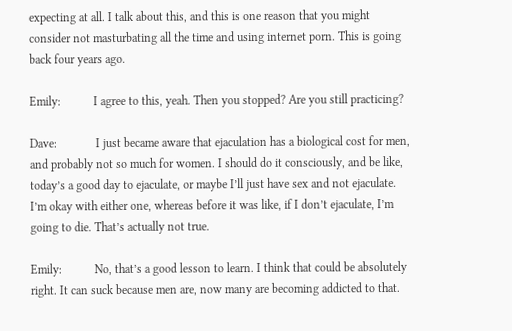expecting at all. I talk about this, and this is one reason that you might consider not masturbating all the time and using internet porn. This is going back four years ago.

Emily:           I agree to this, yeah. Then you stopped? Are you still practicing?

Dave:             I just became aware that ejaculation has a biological cost for men, and probably not so much for women. I should do it consciously, and be like, today’s a good day to ejaculate, or maybe I’ll just have sex and not ejaculate. I’m okay with either one, whereas before it was like, if I don’t ejaculate, I’m going to die. That’s actually not true.

Emily:           No, that’s a good lesson to learn. I think that could be absolutely right. It can suck because men are, now many are becoming addicted to that.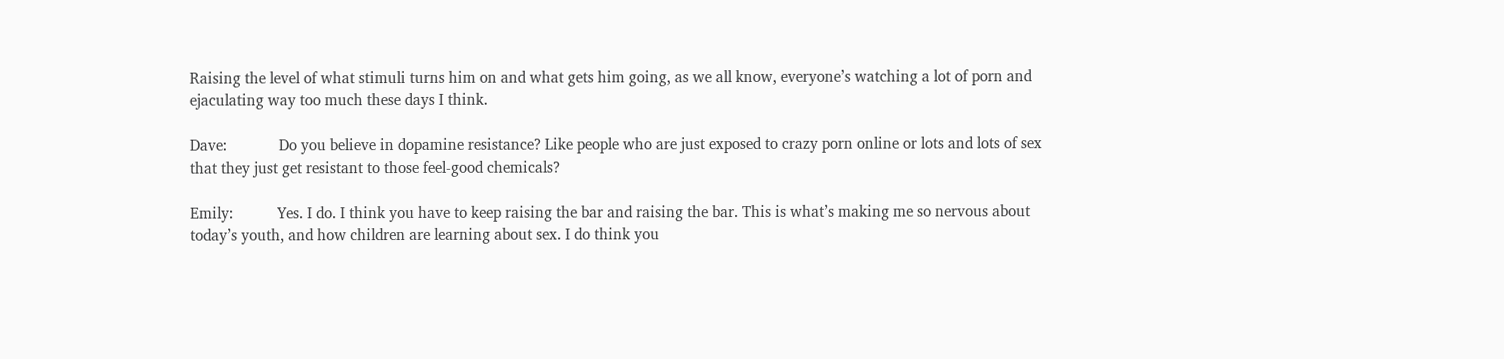Raising the level of what stimuli turns him on and what gets him going, as we all know, everyone’s watching a lot of porn and ejaculating way too much these days I think.

Dave:             Do you believe in dopamine resistance? Like people who are just exposed to crazy porn online or lots and lots of sex that they just get resistant to those feel-good chemicals?

Emily:           Yes. I do. I think you have to keep raising the bar and raising the bar. This is what’s making me so nervous about today’s youth, and how children are learning about sex. I do think you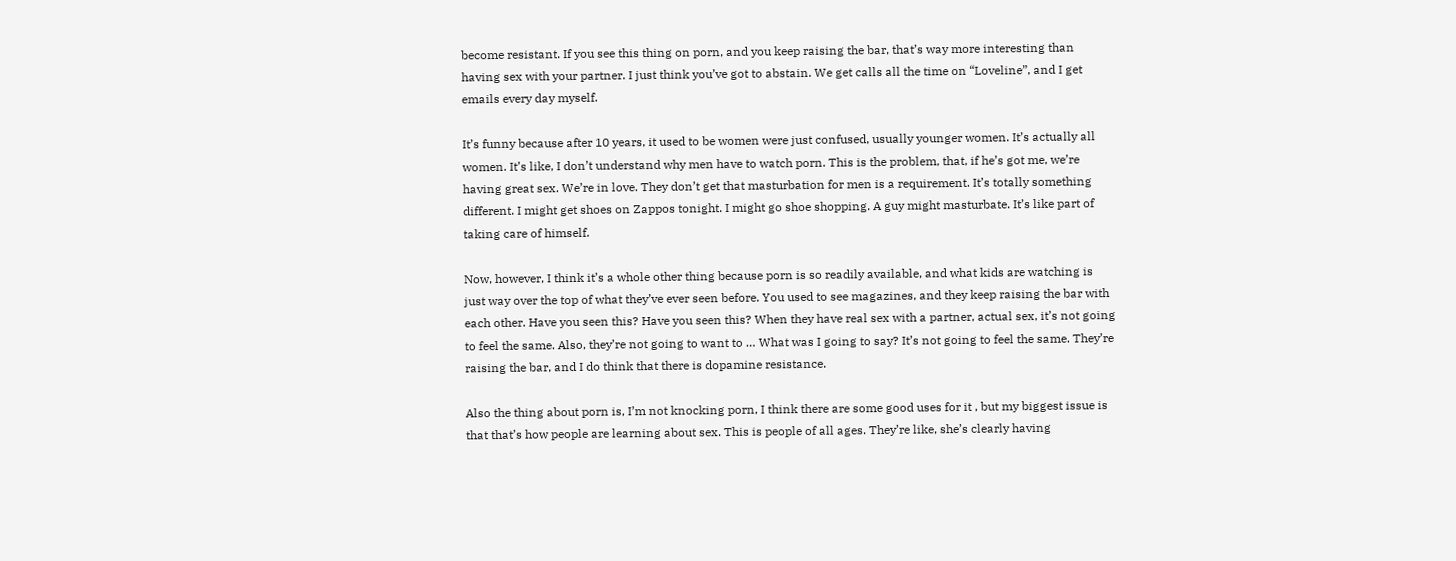become resistant. If you see this thing on porn, and you keep raising the bar, that’s way more interesting than having sex with your partner. I just think you’ve got to abstain. We get calls all the time on “Loveline”, and I get emails every day myself.

It’s funny because after 10 years, it used to be women were just confused, usually younger women. It’s actually all women. It’s like, I don’t understand why men have to watch porn. This is the problem, that, if he’s got me, we’re having great sex. We’re in love. They don’t get that masturbation for men is a requirement. It’s totally something different. I might get shoes on Zappos tonight. I might go shoe shopping. A guy might masturbate. It’s like part of taking care of himself.

Now, however, I think it’s a whole other thing because porn is so readily available, and what kids are watching is just way over the top of what they’ve ever seen before. You used to see magazines, and they keep raising the bar with each other. Have you seen this? Have you seen this? When they have real sex with a partner, actual sex, it’s not going to feel the same. Also, they’re not going to want to … What was I going to say? It’s not going to feel the same. They’re raising the bar, and I do think that there is dopamine resistance.

Also the thing about porn is, I’m not knocking porn, I think there are some good uses for it , but my biggest issue is that that’s how people are learning about sex. This is people of all ages. They’re like, she’s clearly having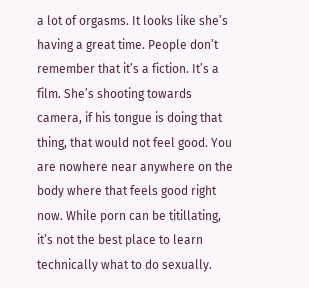a lot of orgasms. It looks like she’s having a great time. People don’t remember that it’s a fiction. It’s a film. She’s shooting towards camera, if his tongue is doing that thing, that would not feel good. You are nowhere near anywhere on the body where that feels good right now. While porn can be titillating, it’s not the best place to learn technically what to do sexually.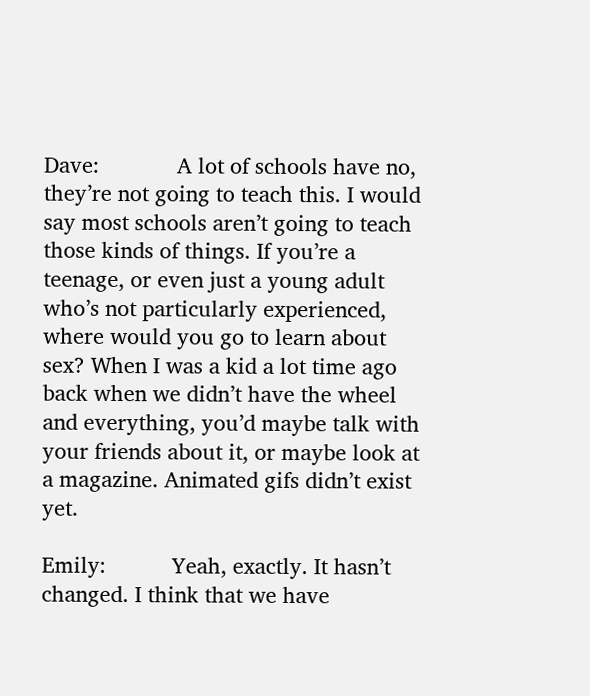Dave:             A lot of schools have no, they’re not going to teach this. I would say most schools aren’t going to teach those kinds of things. If you’re a teenage, or even just a young adult who’s not particularly experienced, where would you go to learn about sex? When I was a kid a lot time ago back when we didn’t have the wheel and everything, you’d maybe talk with your friends about it, or maybe look at a magazine. Animated gifs didn’t exist yet.

Emily:           Yeah, exactly. It hasn’t changed. I think that we have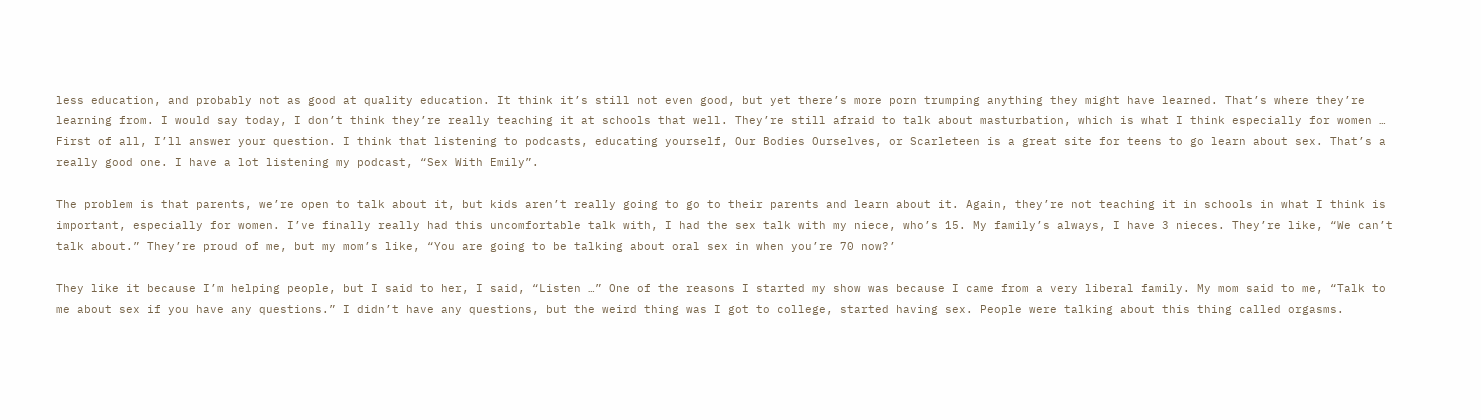less education, and probably not as good at quality education. It think it’s still not even good, but yet there’s more porn trumping anything they might have learned. That’s where they’re learning from. I would say today, I don’t think they’re really teaching it at schools that well. They’re still afraid to talk about masturbation, which is what I think especially for women … First of all, I’ll answer your question. I think that listening to podcasts, educating yourself, Our Bodies Ourselves, or Scarleteen is a great site for teens to go learn about sex. That’s a really good one. I have a lot listening my podcast, “Sex With Emily”.

The problem is that parents, we’re open to talk about it, but kids aren’t really going to go to their parents and learn about it. Again, they’re not teaching it in schools in what I think is important, especially for women. I’ve finally really had this uncomfortable talk with, I had the sex talk with my niece, who’s 15. My family’s always, I have 3 nieces. They’re like, “We can’t talk about.” They’re proud of me, but my mom’s like, “You are going to be talking about oral sex in when you’re 70 now?’

They like it because I’m helping people, but I said to her, I said, “Listen …” One of the reasons I started my show was because I came from a very liberal family. My mom said to me, “Talk to me about sex if you have any questions.” I didn’t have any questions, but the weird thing was I got to college, started having sex. People were talking about this thing called orgasms.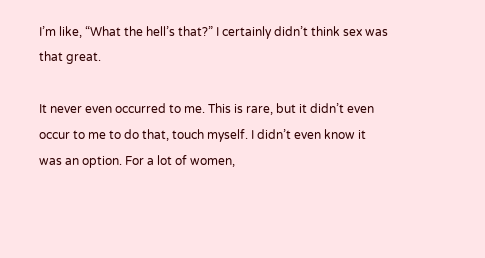I’m like, “What the hell’s that?” I certainly didn’t think sex was that great.

It never even occurred to me. This is rare, but it didn’t even occur to me to do that, touch myself. I didn’t even know it was an option. For a lot of women,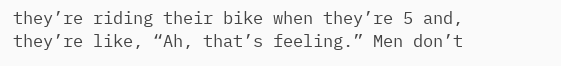they’re riding their bike when they’re 5 and, they’re like, “Ah, that’s feeling.” Men don’t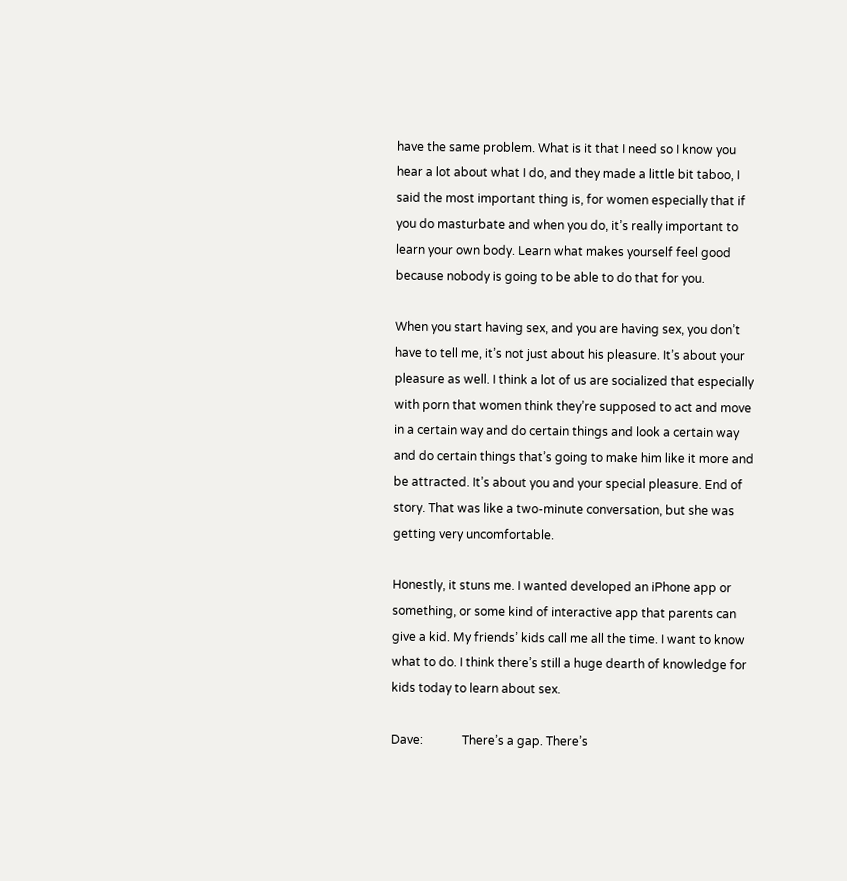have the same problem. What is it that I need so I know you hear a lot about what I do, and they made a little bit taboo, I said the most important thing is, for women especially that if you do masturbate and when you do, it’s really important to learn your own body. Learn what makes yourself feel good because nobody is going to be able to do that for you.

When you start having sex, and you are having sex, you don’t have to tell me, it’s not just about his pleasure. It’s about your pleasure as well. I think a lot of us are socialized that especially with porn that women think they’re supposed to act and move in a certain way and do certain things and look a certain way and do certain things that’s going to make him like it more and be attracted. It’s about you and your special pleasure. End of story. That was like a two-minute conversation, but she was getting very uncomfortable.

Honestly, it stuns me. I wanted developed an iPhone app or something, or some kind of interactive app that parents can give a kid. My friends’ kids call me all the time. I want to know what to do. I think there’s still a huge dearth of knowledge for kids today to learn about sex.

Dave:             There’s a gap. There’s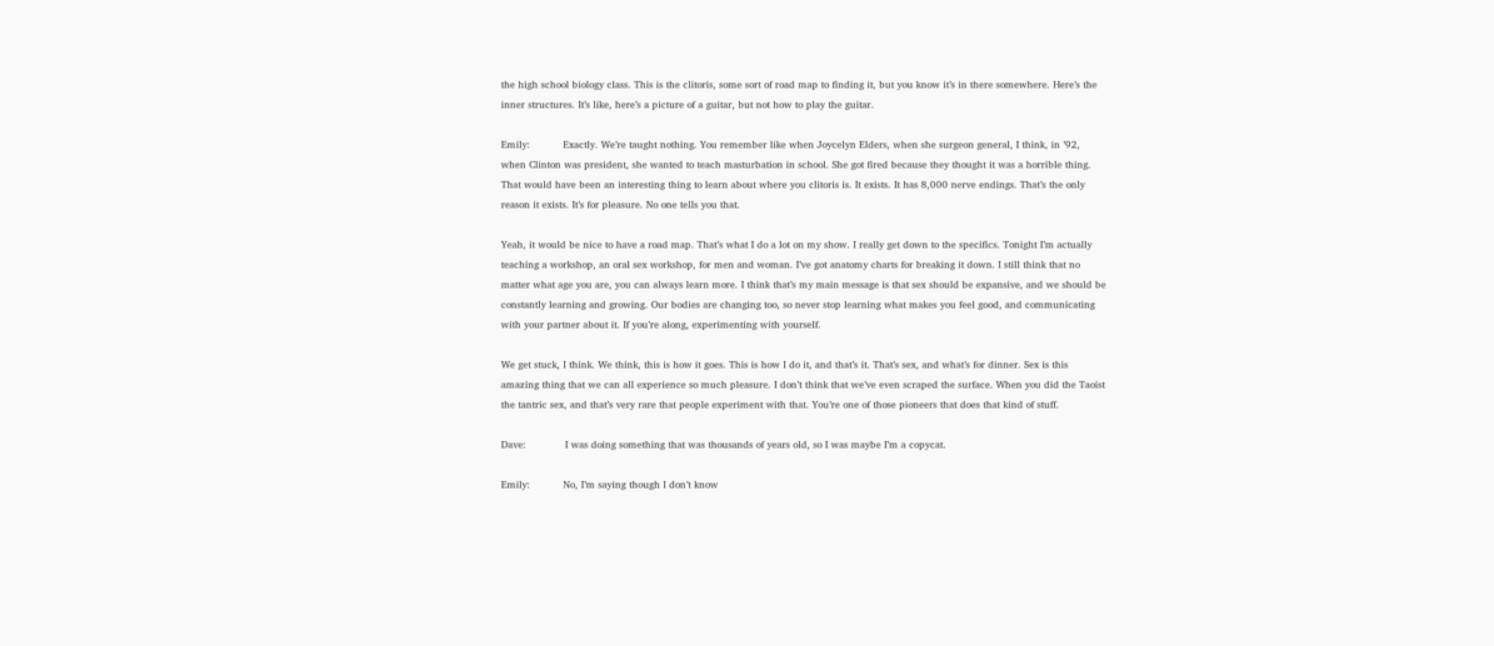the high school biology class. This is the clitoris, some sort of road map to finding it, but you know it’s in there somewhere. Here’s the inner structures. It’s like, here’s a picture of a guitar, but not how to play the guitar.

Emily:           Exactly. We’re taught nothing. You remember like when Joycelyn Elders, when she surgeon general, I think, in ’92, when Clinton was president, she wanted to teach masturbation in school. She got fired because they thought it was a horrible thing. That would have been an interesting thing to learn about where you clitoris is. It exists. It has 8,000 nerve endings. That’s the only reason it exists. It’s for pleasure. No one tells you that.

Yeah, it would be nice to have a road map. That’s what I do a lot on my show. I really get down to the specifics. Tonight I’m actually teaching a workshop, an oral sex workshop, for men and woman. I’ve got anatomy charts for breaking it down. I still think that no matter what age you are, you can always learn more. I think that’s my main message is that sex should be expansive, and we should be constantly learning and growing. Our bodies are changing too, so never stop learning what makes you feel good, and communicating with your partner about it. If you’re along, experimenting with yourself.

We get stuck, I think. We think, this is how it goes. This is how I do it, and that’s it. That’s sex, and what’s for dinner. Sex is this amazing thing that we can all experience so much pleasure. I don’t think that we’ve even scraped the surface. When you did the Taoist the tantric sex, and that’s very rare that people experiment with that. You’re one of those pioneers that does that kind of stuff.

Dave:             I was doing something that was thousands of years old, so I was maybe I’m a copycat.

Emily:           No, I’m saying though I don’t know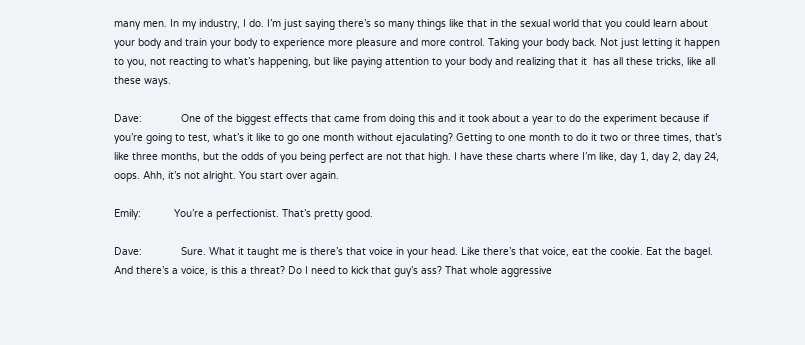many men. In my industry, I do. I’m just saying there’s so many things like that in the sexual world that you could learn about your body and train your body to experience more pleasure and more control. Taking your body back. Not just letting it happen to you, not reacting to what’s happening, but like paying attention to your body and realizing that it  has all these tricks, like all these ways.

Dave:             One of the biggest effects that came from doing this and it took about a year to do the experiment because if you’re going to test, what’s it like to go one month without ejaculating? Getting to one month to do it two or three times, that’s like three months, but the odds of you being perfect are not that high. I have these charts where I’m like, day 1, day 2, day 24, oops. Ahh, it’s not alright. You start over again.

Emily:           You’re a perfectionist. That’s pretty good.

Dave:             Sure. What it taught me is there’s that voice in your head. Like there’s that voice, eat the cookie. Eat the bagel. And there’s a voice, is this a threat? Do I need to kick that guy’s ass? That whole aggressive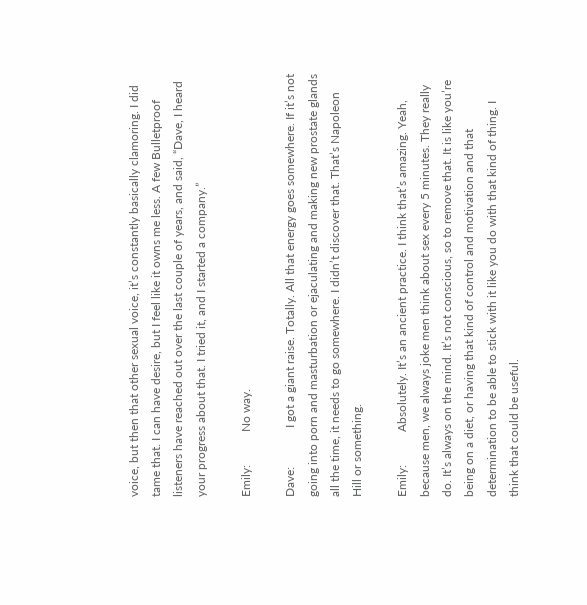voice, but then that other sexual voice, it’s constantly basically clamoring. I did tame that. I can have desire, but I feel like it owns me less. A few Bulletproof listeners have reached out over the last couple of years, and said, “Dave, I heard your progress about that. I tried it, and I started a company.”

Emily:           No way.

Dave:             I got a giant raise. Totally. All that energy goes somewhere. If it’s not going into porn and masturbation or ejaculating and making new prostate glands all the time, it needs to go somewhere. I didn’t discover that. That’s Napoleon Hill or something.

Emily:           Absolutely. It’s an ancient practice. I think that’s amazing. Yeah, because men, we always joke men think about sex every 5 minutes. They really do. It’s always on the mind. It’s not conscious, so to remove that. It is like you’re being on a diet, or having that kind of control and motivation and that determination to be able to stick with it like you do with that kind of thing. I think that could be useful.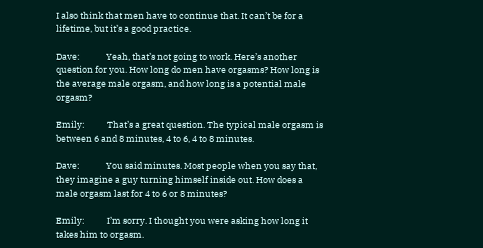I also think that men have to continue that. It can’t be for a lifetime, but it’s a good practice.

Dave:             Yeah, that’s not going to work. Here’s another question for you. How long do men have orgasms? How long is the average male orgasm, and how long is a potential male orgasm?

Emily:           That’s a great question. The typical male orgasm is between 6 and 8 minutes, 4 to 6, 4 to 8 minutes.

Dave:             You said minutes. Most people when you say that, they imagine a guy turning himself inside out. How does a male orgasm last for 4 to 6 or 8 minutes?

Emily:           I’m sorry. I thought you were asking how long it takes him to orgasm.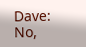Dave:             No,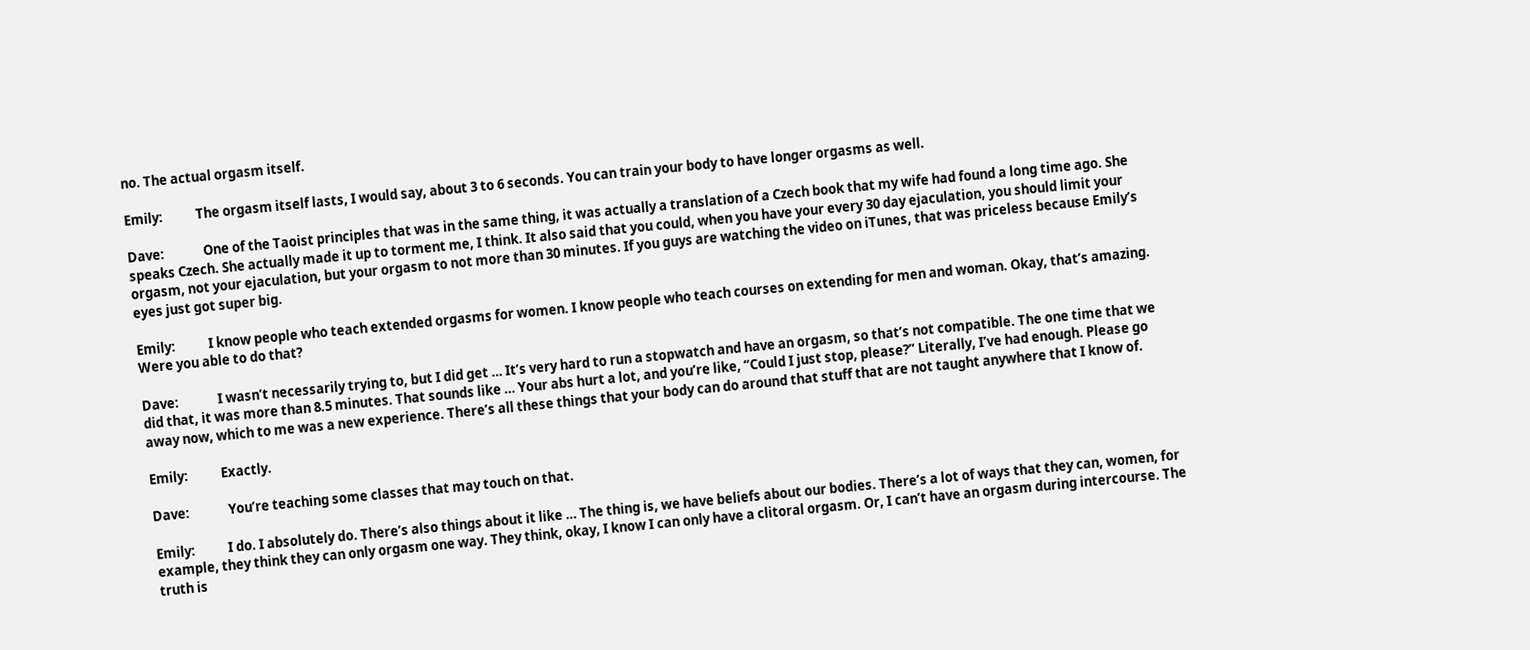no. The actual orgasm itself.

Emily:           The orgasm itself lasts, I would say, about 3 to 6 seconds. You can train your body to have longer orgasms as well.

Dave:             One of the Taoist principles that was in the same thing, it was actually a translation of a Czech book that my wife had found a long time ago. She speaks Czech. She actually made it up to torment me, I think. It also said that you could, when you have your every 30 day ejaculation, you should limit your orgasm, not your ejaculation, but your orgasm to not more than 30 minutes. If you guys are watching the video on iTunes, that was priceless because Emily’s eyes just got super big.

Emily:           I know people who teach extended orgasms for women. I know people who teach courses on extending for men and woman. Okay, that’s amazing. Were you able to do that?

Dave:             I wasn’t necessarily trying to, but I did get … It’s very hard to run a stopwatch and have an orgasm, so that’s not compatible. The one time that we did that, it was more than 8.5 minutes. That sounds like … Your abs hurt a lot, and you’re like, “Could I just stop, please?” Literally, I’ve had enough. Please go away now, which to me was a new experience. There’s all these things that your body can do around that stuff that are not taught anywhere that I know of.

Emily:           Exactly.

Dave:             You’re teaching some classes that may touch on that.

Emily:           I do. I absolutely do. There’s also things about it like … The thing is, we have beliefs about our bodies. There’s a lot of ways that they can, women, for example, they think they can only orgasm one way. They think, okay, I know I can only have a clitoral orgasm. Or, I can’t have an orgasm during intercourse. The truth is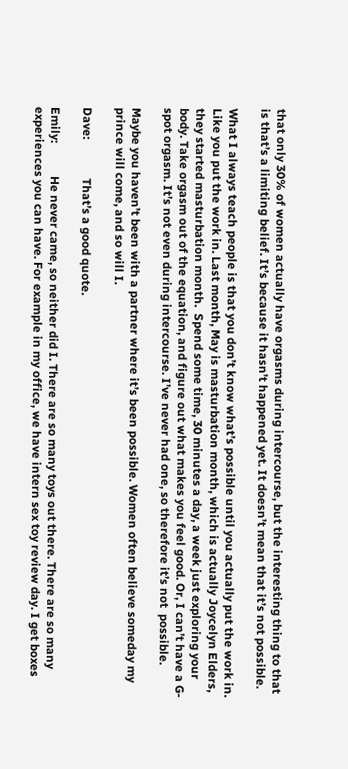that only 30% of women actually have orgasms during intercourse, but the interesting thing to that is that’s a limiting belief. It’s because it hasn’t happened yet. It doesn’t mean that it’s not possible.

What I always teach people is that you don’t know what’s possible until you actually put the work in. Like you put the work in. Last month, May is masturbation month, which is actually Joycelyn Elders, they started masturbation month.  Spend some time, 30 minutes a day, a week just exploring your body. Take orgasm out of the equation, and figure out what makes you feel good. Or, I can’t have a G-spot orgasm. It’s not even during intercourse. I’ve never had one, so therefore it’s not  possible.

Maybe you haven’t been with a partner where it’s been possible. Women often believe someday my prince will come, and so will I.

Dave:             That’s a good quote.

Emily:           He never came, so neither did I. There are so many toys out there. There are so many experiences you can have. For example in my office, we have intern sex toy review day. I get boxes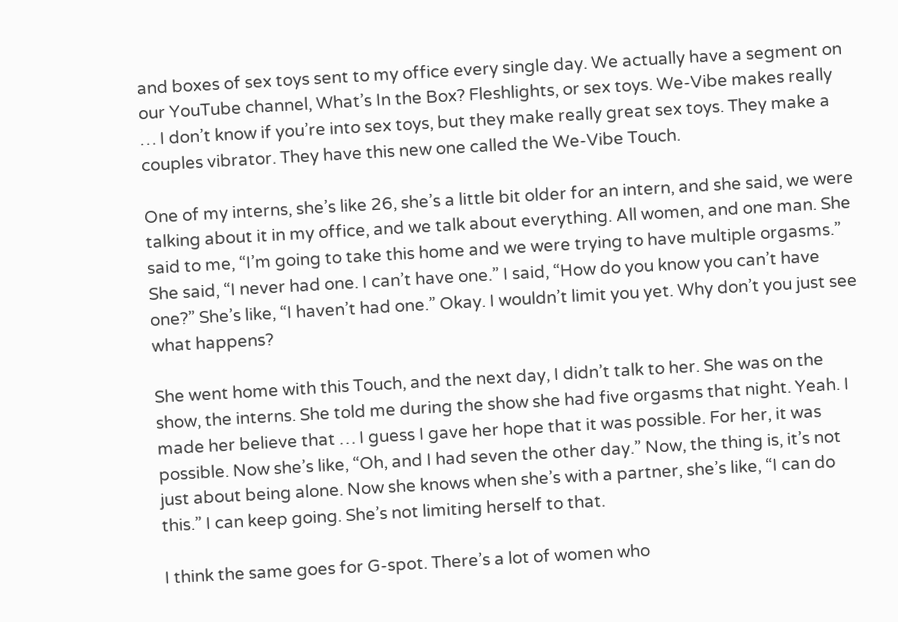and boxes of sex toys sent to my office every single day. We actually have a segment on our YouTube channel, What’s In the Box? Fleshlights, or sex toys. We-Vibe makes really … I don’t know if you’re into sex toys, but they make really great sex toys. They make a couples vibrator. They have this new one called the We-Vibe Touch.

One of my interns, she’s like 26, she’s a little bit older for an intern, and she said, we were talking about it in my office, and we talk about everything. All women, and one man. She said to me, “I’m going to take this home and we were trying to have multiple orgasms.” She said, “I never had one. I can’t have one.” I said, “How do you know you can’t have one?” She’s like, “I haven’t had one.” Okay. I wouldn’t limit you yet. Why don’t you just see what happens?

She went home with this Touch, and the next day, I didn’t talk to her. She was on the show, the interns. She told me during the show she had five orgasms that night. Yeah. I made her believe that … I guess I gave her hope that it was possible. For her, it was possible. Now she’s like, “Oh, and I had seven the other day.” Now, the thing is, it’s not just about being alone. Now she knows when she’s with a partner, she’s like, “I can do this.” I can keep going. She’s not limiting herself to that.

I think the same goes for G-spot. There’s a lot of women who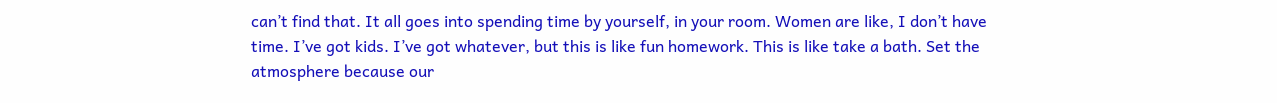can’t find that. It all goes into spending time by yourself, in your room. Women are like, I don’t have time. I’ve got kids. I’ve got whatever, but this is like fun homework. This is like take a bath. Set the atmosphere because our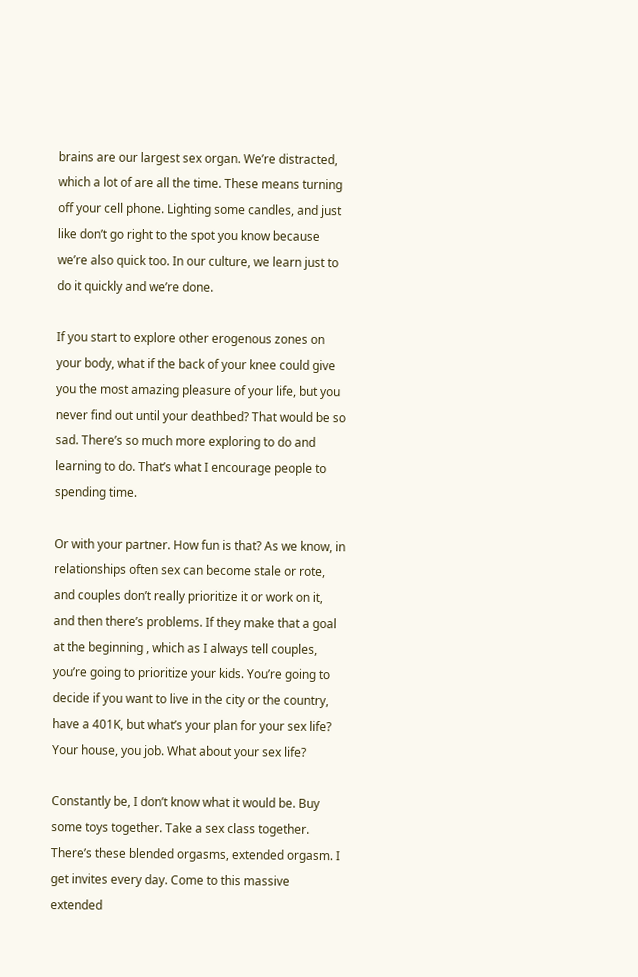brains are our largest sex organ. We’re distracted, which a lot of are all the time. These means turning off your cell phone. Lighting some candles, and just like don’t go right to the spot you know because we’re also quick too. In our culture, we learn just to do it quickly and we’re done.

If you start to explore other erogenous zones on your body, what if the back of your knee could give you the most amazing pleasure of your life, but you never find out until your deathbed? That would be so sad. There’s so much more exploring to do and learning to do. That’s what I encourage people to spending time.

Or with your partner. How fun is that? As we know, in relationships often sex can become stale or rote, and couples don’t really prioritize it or work on it, and then there’s problems. If they make that a goal at the beginning , which as I always tell couples, you’re going to prioritize your kids. You’re going to decide if you want to live in the city or the country, have a 401K, but what’s your plan for your sex life? Your house, you job. What about your sex life?

Constantly be, I don’t know what it would be. Buy some toys together. Take a sex class together. There’s these blended orgasms, extended orgasm. I get invites every day. Come to this massive extended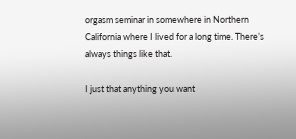orgasm seminar in somewhere in Northern California where I lived for a long time. There’s always things like that.

I just that anything you want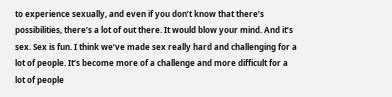to experience sexually, and even if you don’t know that there’s possibilities, there’s a lot of out there. It would blow your mind. And it’s sex. Sex is fun. I think we’ve made sex really hard and challenging for a lot of people. It’s become more of a challenge and more difficult for a lot of people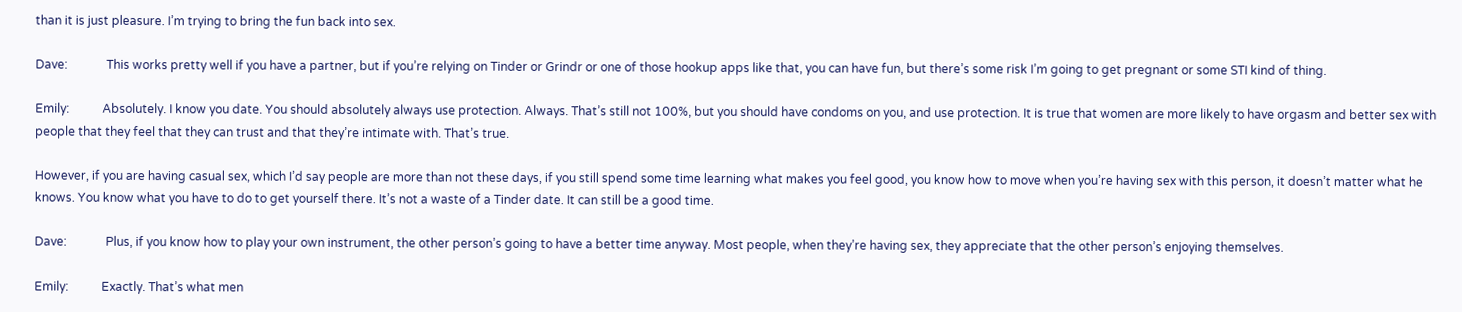than it is just pleasure. I’m trying to bring the fun back into sex.

Dave:             This works pretty well if you have a partner, but if you’re relying on Tinder or Grindr or one of those hookup apps like that, you can have fun, but there’s some risk I’m going to get pregnant or some STI kind of thing.

Emily:           Absolutely. I know you date. You should absolutely always use protection. Always. That’s still not 100%, but you should have condoms on you, and use protection. It is true that women are more likely to have orgasm and better sex with people that they feel that they can trust and that they’re intimate with. That’s true.

However, if you are having casual sex, which I’d say people are more than not these days, if you still spend some time learning what makes you feel good, you know how to move when you’re having sex with this person, it doesn’t matter what he knows. You know what you have to do to get yourself there. It’s not a waste of a Tinder date. It can still be a good time.

Dave:             Plus, if you know how to play your own instrument, the other person’s going to have a better time anyway. Most people, when they’re having sex, they appreciate that the other person’s enjoying themselves.

Emily:           Exactly. That’s what men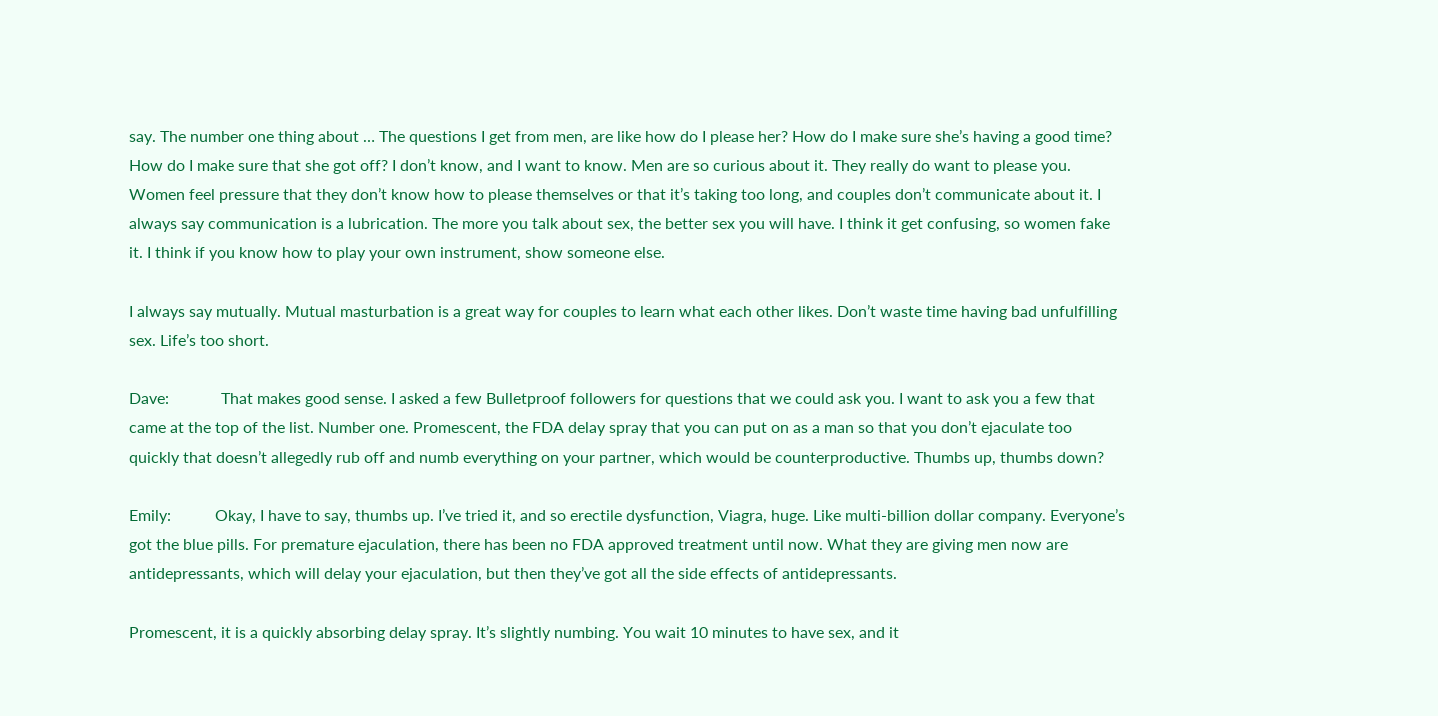say. The number one thing about … The questions I get from men, are like how do I please her? How do I make sure she’s having a good time? How do I make sure that she got off? I don’t know, and I want to know. Men are so curious about it. They really do want to please you. Women feel pressure that they don’t know how to please themselves or that it’s taking too long, and couples don’t communicate about it. I always say communication is a lubrication. The more you talk about sex, the better sex you will have. I think it get confusing, so women fake it. I think if you know how to play your own instrument, show someone else.

I always say mutually. Mutual masturbation is a great way for couples to learn what each other likes. Don’t waste time having bad unfulfilling sex. Life’s too short.

Dave:             That makes good sense. I asked a few Bulletproof followers for questions that we could ask you. I want to ask you a few that came at the top of the list. Number one. Promescent, the FDA delay spray that you can put on as a man so that you don’t ejaculate too quickly that doesn’t allegedly rub off and numb everything on your partner, which would be counterproductive. Thumbs up, thumbs down?

Emily:           Okay, I have to say, thumbs up. I’ve tried it, and so erectile dysfunction, Viagra, huge. Like multi-billion dollar company. Everyone’s got the blue pills. For premature ejaculation, there has been no FDA approved treatment until now. What they are giving men now are antidepressants, which will delay your ejaculation, but then they’ve got all the side effects of antidepressants.

Promescent, it is a quickly absorbing delay spray. It’s slightly numbing. You wait 10 minutes to have sex, and it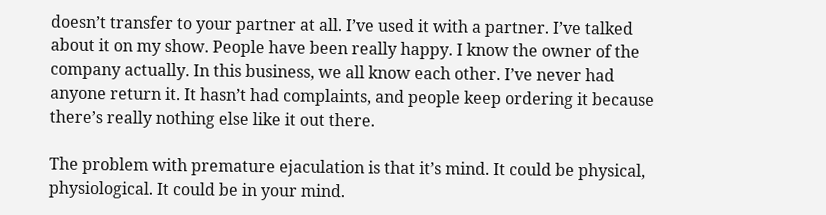doesn’t transfer to your partner at all. I’ve used it with a partner. I’ve talked about it on my show. People have been really happy. I know the owner of the company actually. In this business, we all know each other. I’ve never had anyone return it. It hasn’t had complaints, and people keep ordering it because there’s really nothing else like it out there.

The problem with premature ejaculation is that it’s mind. It could be physical, physiological. It could be in your mind.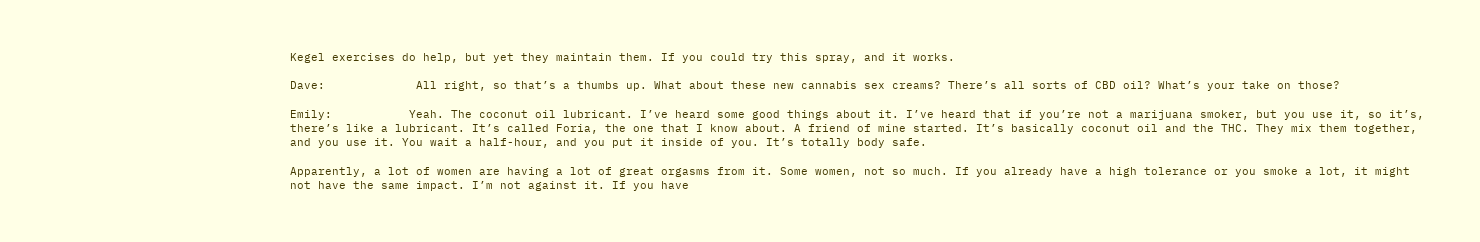Kegel exercises do help, but yet they maintain them. If you could try this spray, and it works.

Dave:             All right, so that’s a thumbs up. What about these new cannabis sex creams? There’s all sorts of CBD oil? What’s your take on those?

Emily:           Yeah. The coconut oil lubricant. I’ve heard some good things about it. I’ve heard that if you’re not a marijuana smoker, but you use it, so it’s, there’s like a lubricant. It’s called Foria, the one that I know about. A friend of mine started. It’s basically coconut oil and the THC. They mix them together, and you use it. You wait a half-hour, and you put it inside of you. It’s totally body safe.

Apparently, a lot of women are having a lot of great orgasms from it. Some women, not so much. If you already have a high tolerance or you smoke a lot, it might not have the same impact. I’m not against it. If you have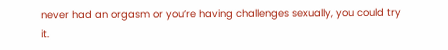never had an orgasm or you’re having challenges sexually, you could try it.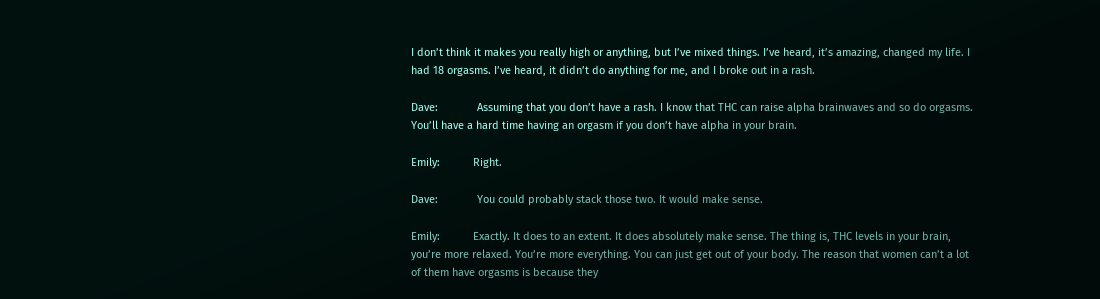I don’t think it makes you really high or anything, but I’ve mixed things. I’ve heard, it’s amazing, changed my life. I had 18 orgasms. I’ve heard, it didn’t do anything for me, and I broke out in a rash.

Dave:             Assuming that you don’t have a rash. I know that THC can raise alpha brainwaves and so do orgasms. You’ll have a hard time having an orgasm if you don’t have alpha in your brain.

Emily:           Right.

Dave:             You could probably stack those two. It would make sense.

Emily:           Exactly. It does to an extent. It does absolutely make sense. The thing is, THC levels in your brain, you’re more relaxed. You’re more everything. You can just get out of your body. The reason that women can’t a lot of them have orgasms is because they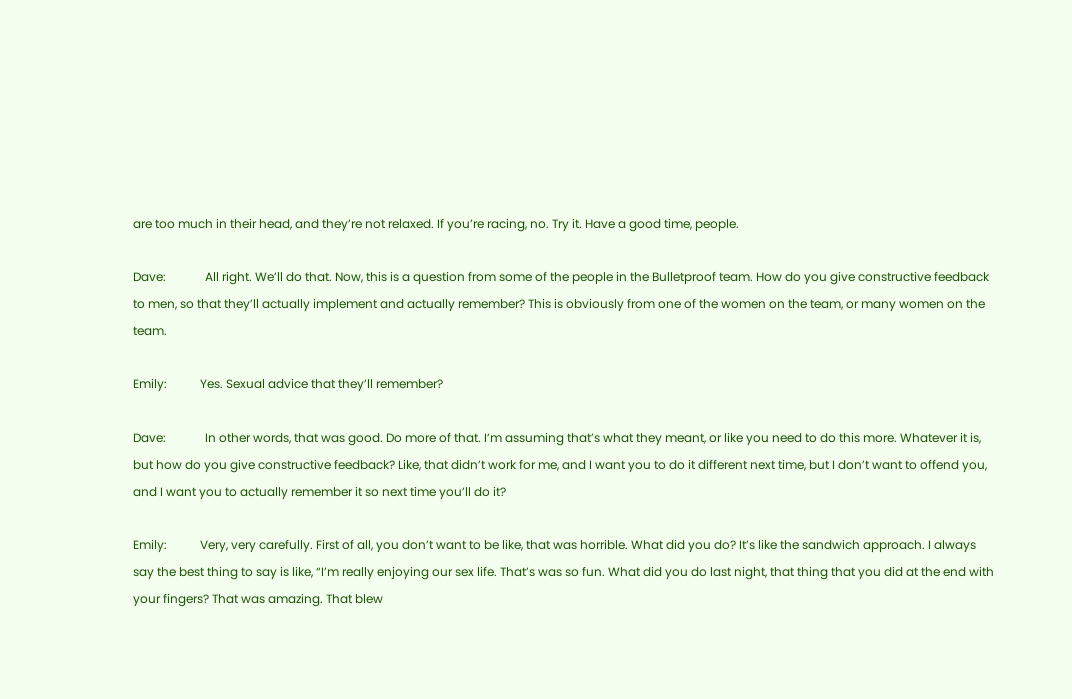are too much in their head, and they’re not relaxed. If you’re racing, no. Try it. Have a good time, people.

Dave:             All right. We’ll do that. Now, this is a question from some of the people in the Bulletproof team. How do you give constructive feedback to men, so that they’ll actually implement and actually remember? This is obviously from one of the women on the team, or many women on the team.

Emily:           Yes. Sexual advice that they’ll remember?

Dave:             In other words, that was good. Do more of that. I’m assuming that’s what they meant, or like you need to do this more. Whatever it is, but how do you give constructive feedback? Like, that didn’t work for me, and I want you to do it different next time, but I don’t want to offend you, and I want you to actually remember it so next time you’ll do it?

Emily:           Very, very carefully. First of all, you don’t want to be like, that was horrible. What did you do? It’s like the sandwich approach. I always say the best thing to say is like, “I’m really enjoying our sex life. That’s was so fun. What did you do last night, that thing that you did at the end with your fingers? That was amazing. That blew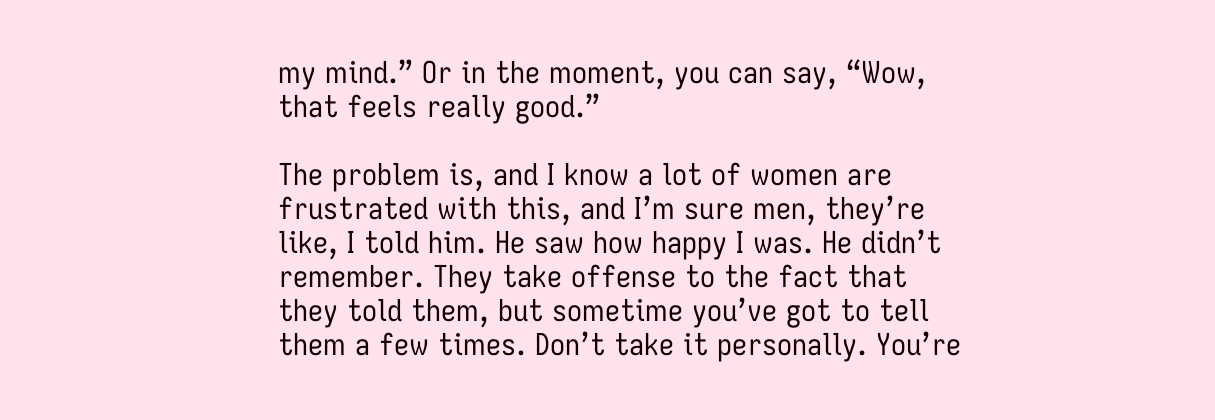my mind.” Or in the moment, you can say, “Wow, that feels really good.”

The problem is, and I know a lot of women are frustrated with this, and I’m sure men, they’re like, I told him. He saw how happy I was. He didn’t remember. They take offense to the fact that they told them, but sometime you’ve got to tell them a few times. Don’t take it personally. You’re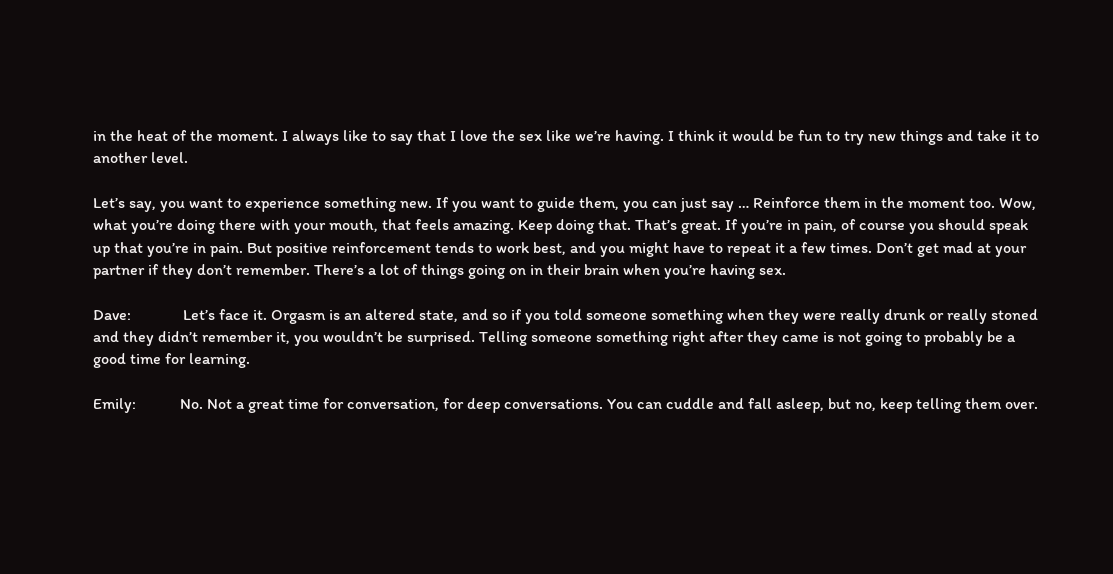in the heat of the moment. I always like to say that I love the sex like we’re having. I think it would be fun to try new things and take it to another level.

Let’s say, you want to experience something new. If you want to guide them, you can just say … Reinforce them in the moment too. Wow, what you’re doing there with your mouth, that feels amazing. Keep doing that. That’s great. If you’re in pain, of course you should speak up that you’re in pain. But positive reinforcement tends to work best, and you might have to repeat it a few times. Don’t get mad at your partner if they don’t remember. There’s a lot of things going on in their brain when you’re having sex.

Dave:             Let’s face it. Orgasm is an altered state, and so if you told someone something when they were really drunk or really stoned and they didn’t remember it, you wouldn’t be surprised. Telling someone something right after they came is not going to probably be a good time for learning.

Emily:           No. Not a great time for conversation, for deep conversations. You can cuddle and fall asleep, but no, keep telling them over.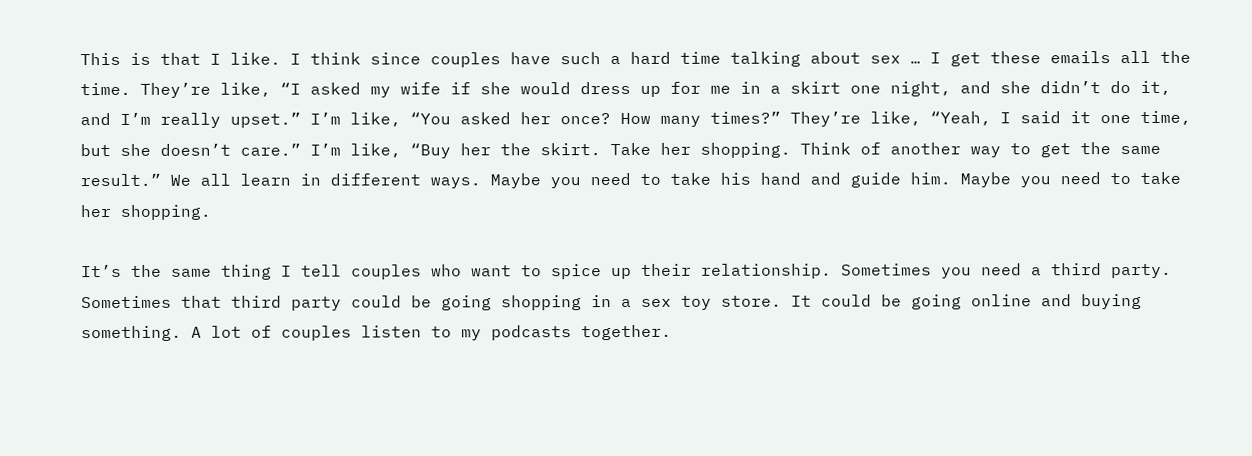This is that I like. I think since couples have such a hard time talking about sex … I get these emails all the time. They’re like, “I asked my wife if she would dress up for me in a skirt one night, and she didn’t do it, and I’m really upset.” I’m like, “You asked her once? How many times?” They’re like, “Yeah, I said it one time, but she doesn’t care.” I’m like, “Buy her the skirt. Take her shopping. Think of another way to get the same result.” We all learn in different ways. Maybe you need to take his hand and guide him. Maybe you need to take her shopping.

It’s the same thing I tell couples who want to spice up their relationship. Sometimes you need a third party. Sometimes that third party could be going shopping in a sex toy store. It could be going online and buying something. A lot of couples listen to my podcasts together.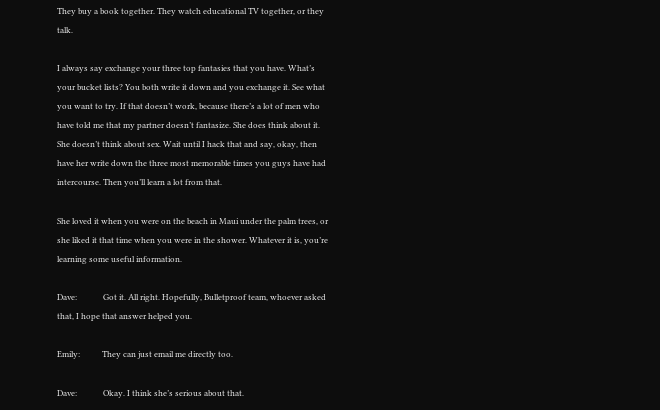They buy a book together. They watch educational TV together, or they talk.

I always say exchange your three top fantasies that you have. What’s your bucket lists? You both write it down and you exchange it. See what you want to try. If that doesn’t work, because there’s a lot of men who have told me that my partner doesn’t fantasize. She does think about it. She doesn’t think about sex. Wait until I hack that and say, okay, then have her write down the three most memorable times you guys have had intercourse. Then you’ll learn a lot from that.

She loved it when you were on the beach in Maui under the palm trees, or she liked it that time when you were in the shower. Whatever it is, you’re learning some useful information.

Dave:             Got it. All right. Hopefully, Bulletproof team, whoever asked that, I hope that answer helped you.

Emily:           They can just email me directly too.

Dave:             Okay. I think she’s serious about that.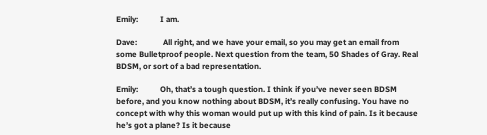Emily:           I am.

Dave:             All right, and we have your email, so you may get an email from some Bulletproof people. Next question from the team, 50 Shades of Gray. Real BDSM, or sort of a bad representation.

Emily:           Oh, that’s a tough question. I think if you’ve never seen BDSM before, and you know nothing about BDSM, it’s really confusing. You have no concept with why this woman would put up with this kind of pain. Is it because he’s got a plane? Is it because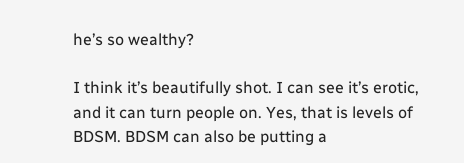he’s so wealthy?

I think it’s beautifully shot. I can see it’s erotic, and it can turn people on. Yes, that is levels of BDSM. BDSM can also be putting a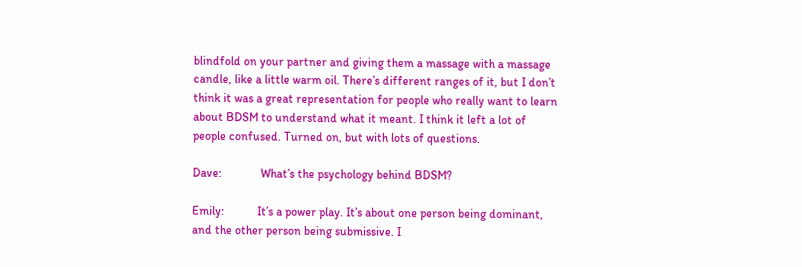blindfold on your partner and giving them a massage with a massage candle, like a little warm oil. There’s different ranges of it, but I don’t think it was a great representation for people who really want to learn about BDSM to understand what it meant. I think it left a lot of people confused. Turned on, but with lots of questions.

Dave:             What’s the psychology behind BDSM?

Emily:           It’s a power play. It’s about one person being dominant, and the other person being submissive. I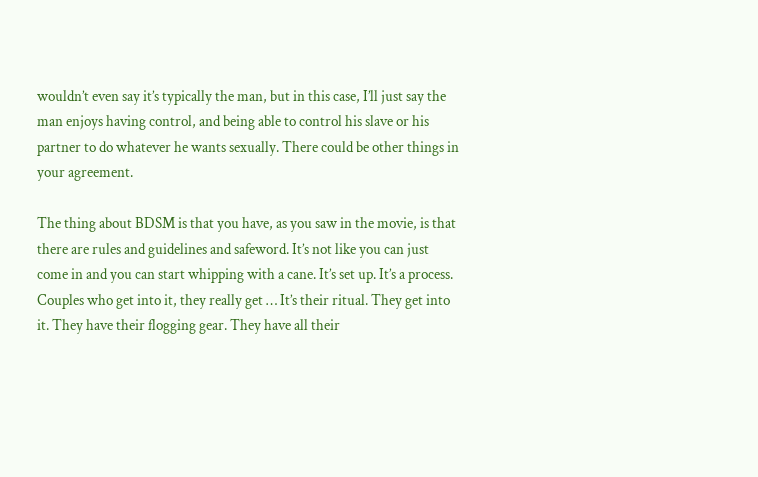wouldn’t even say it’s typically the man, but in this case, I’ll just say the man enjoys having control, and being able to control his slave or his partner to do whatever he wants sexually. There could be other things in your agreement.

The thing about BDSM is that you have, as you saw in the movie, is that there are rules and guidelines and safeword. It’s not like you can just come in and you can start whipping with a cane. It’s set up. It’s a process. Couples who get into it, they really get … It’s their ritual. They get into it. They have their flogging gear. They have all their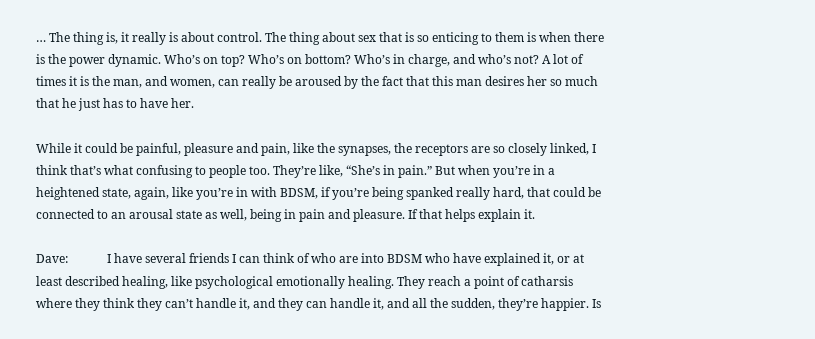… The thing is, it really is about control. The thing about sex that is so enticing to them is when there is the power dynamic. Who’s on top? Who’s on bottom? Who’s in charge, and who’s not? A lot of times it is the man, and women, can really be aroused by the fact that this man desires her so much that he just has to have her.

While it could be painful, pleasure and pain, like the synapses, the receptors are so closely linked, I think that’s what confusing to people too. They’re like, “She’s in pain.” But when you’re in a heightened state, again, like you’re in with BDSM, if you’re being spanked really hard, that could be connected to an arousal state as well, being in pain and pleasure. If that helps explain it.

Dave:             I have several friends I can think of who are into BDSM who have explained it, or at least described healing, like psychological emotionally healing. They reach a point of catharsis where they think they can’t handle it, and they can handle it, and all the sudden, they’re happier. Is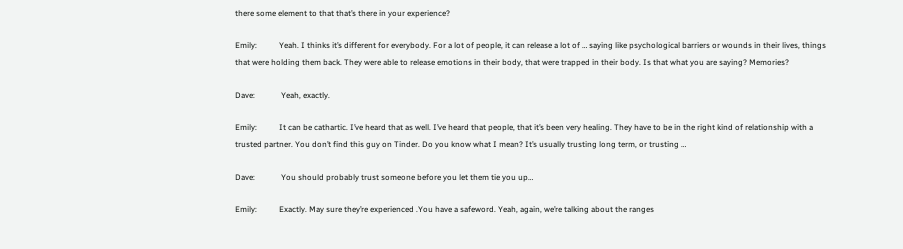there some element to that that’s there in your experience?

Emily:           Yeah. I thinks it’s different for everybody. For a lot of people, it can release a lot of … saying like psychological barriers or wounds in their lives, things that were holding them back. They were able to release emotions in their body, that were trapped in their body. Is that what you are saying? Memories?

Dave:             Yeah, exactly.

Emily:           It can be cathartic. I’ve heard that as well. I’ve heard that people, that it’s been very healing. They have to be in the right kind of relationship with a trusted partner. You don’t find this guy on Tinder. Do you know what I mean? It’s usually trusting long term, or trusting …

Dave:             You should probably trust someone before you let them tie you up…

Emily:           Exactly. May sure they’re experienced .You have a safeword. Yeah, again, we’re talking about the ranges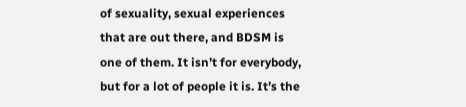of sexuality, sexual experiences that are out there, and BDSM is one of them. It isn’t for everybody, but for a lot of people it is. It’s the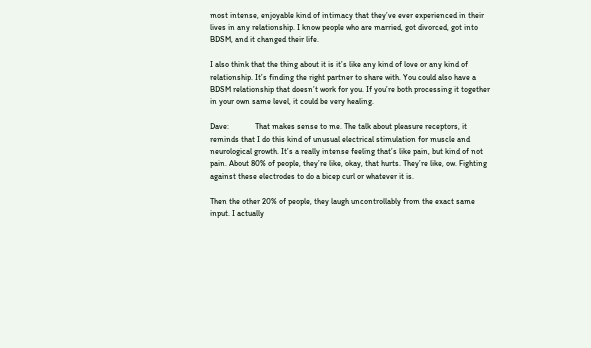most intense, enjoyable kind of intimacy that they’ve ever experienced in their lives in any relationship. I know people who are married, got divorced, got into BDSM, and it changed their life.

I also think that the thing about it is it’s like any kind of love or any kind of relationship. It’s finding the right partner to share with. You could also have a BDSM relationship that doesn’t work for you. If you’re both processing it together in your own same level, it could be very healing.

Dave:             That makes sense to me. The talk about pleasure receptors, it reminds that I do this kind of unusual electrical stimulation for muscle and neurological growth. It’s a really intense feeling that’s like pain, but kind of not pain. About 80% of people, they’re like, okay, that hurts. They’re like, ow. Fighting against these electrodes to do a bicep curl or whatever it is.

Then the other 20% of people, they laugh uncontrollably from the exact same input. I actually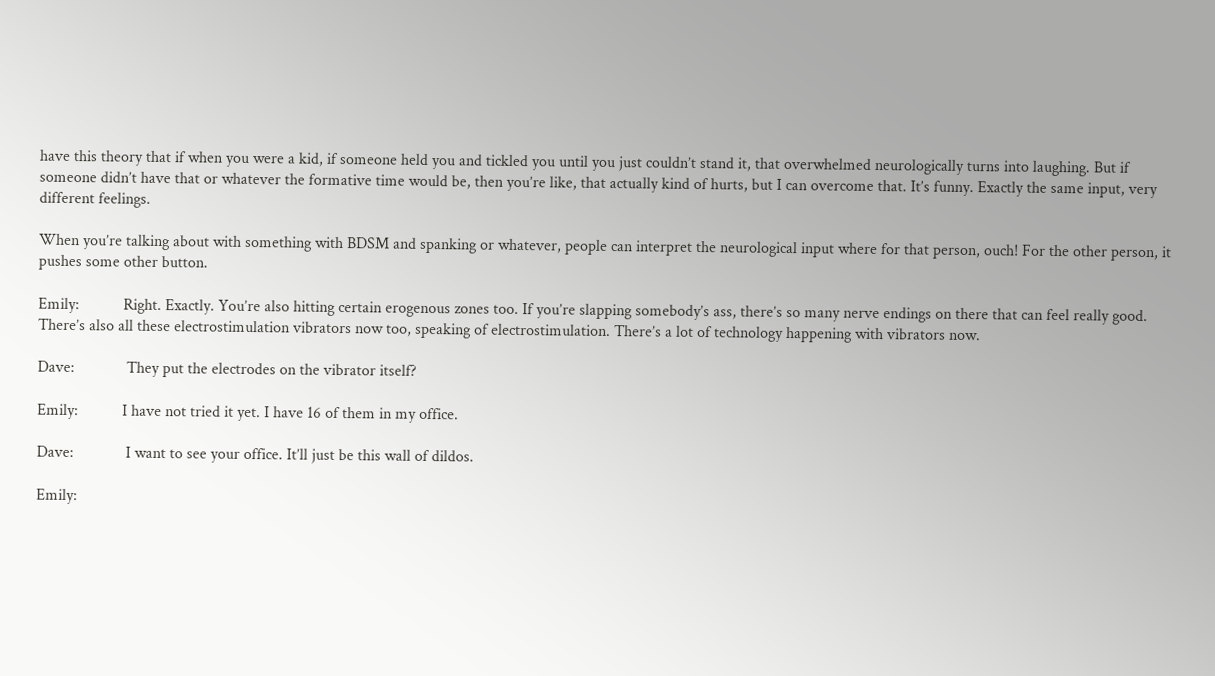have this theory that if when you were a kid, if someone held you and tickled you until you just couldn’t stand it, that overwhelmed neurologically turns into laughing. But if someone didn’t have that or whatever the formative time would be, then you’re like, that actually kind of hurts, but I can overcome that. It’s funny. Exactly the same input, very different feelings.

When you’re talking about with something with BDSM and spanking or whatever, people can interpret the neurological input where for that person, ouch! For the other person, it pushes some other button.

Emily:           Right. Exactly. You’re also hitting certain erogenous zones too. If you’re slapping somebody’s ass, there’s so many nerve endings on there that can feel really good. There’s also all these electrostimulation vibrators now too, speaking of electrostimulation. There’s a lot of technology happening with vibrators now.

Dave:             They put the electrodes on the vibrator itself?

Emily:           I have not tried it yet. I have 16 of them in my office.

Dave:             I want to see your office. It’ll just be this wall of dildos.

Emily: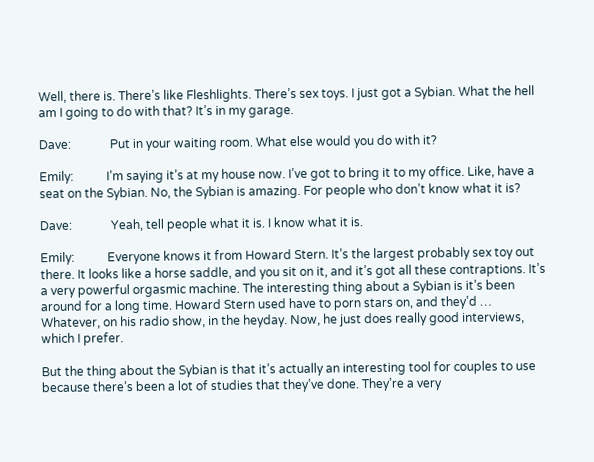Well, there is. There’s like Fleshlights. There’s sex toys. I just got a Sybian. What the hell am I going to do with that? It’s in my garage.

Dave:             Put in your waiting room. What else would you do with it?

Emily:           I’m saying it’s at my house now. I’ve got to bring it to my office. Like, have a seat on the Sybian. No, the Sybian is amazing. For people who don’t know what it is?

Dave:             Yeah, tell people what it is. I know what it is.

Emily:           Everyone knows it from Howard Stern. It’s the largest probably sex toy out there. It looks like a horse saddle, and you sit on it, and it’s got all these contraptions. It’s a very powerful orgasmic machine. The interesting thing about a Sybian is it’s been around for a long time. Howard Stern used have to porn stars on, and they’d … Whatever, on his radio show, in the heyday. Now, he just does really good interviews, which I prefer.

But the thing about the Sybian is that it’s actually an interesting tool for couples to use because there’s been a lot of studies that they’ve done. They’re a very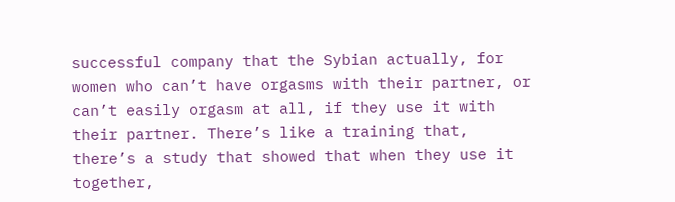successful company that the Sybian actually, for women who can’t have orgasms with their partner, or can’t easily orgasm at all, if they use it with their partner. There’s like a training that, there’s a study that showed that when they use it together,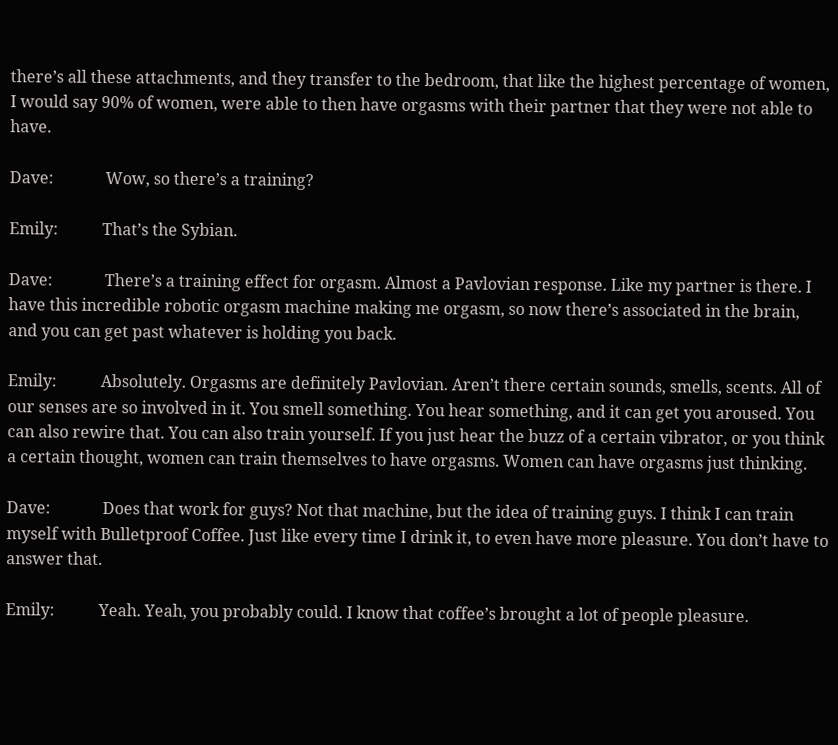there’s all these attachments, and they transfer to the bedroom, that like the highest percentage of women, I would say 90% of women, were able to then have orgasms with their partner that they were not able to have.

Dave:             Wow, so there’s a training?

Emily:           That’s the Sybian.

Dave:             There’s a training effect for orgasm. Almost a Pavlovian response. Like my partner is there. I have this incredible robotic orgasm machine making me orgasm, so now there’s associated in the brain, and you can get past whatever is holding you back.

Emily:           Absolutely. Orgasms are definitely Pavlovian. Aren’t there certain sounds, smells, scents. All of our senses are so involved in it. You smell something. You hear something, and it can get you aroused. You can also rewire that. You can also train yourself. If you just hear the buzz of a certain vibrator, or you think a certain thought, women can train themselves to have orgasms. Women can have orgasms just thinking.

Dave:             Does that work for guys? Not that machine, but the idea of training guys. I think I can train myself with Bulletproof Coffee. Just like every time I drink it, to even have more pleasure. You don’t have to answer that.

Emily:           Yeah. Yeah, you probably could. I know that coffee’s brought a lot of people pleasure.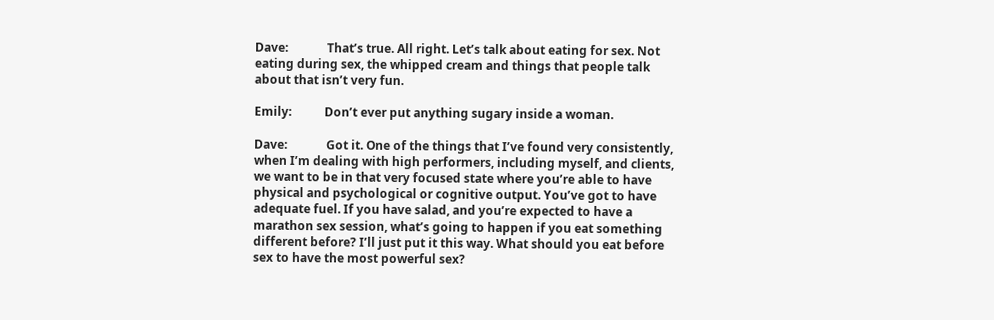Dave:             That’s true. All right. Let’s talk about eating for sex. Not eating during sex, the whipped cream and things that people talk about that isn’t very fun.

Emily:           Don’t ever put anything sugary inside a woman.

Dave:             Got it. One of the things that I’ve found very consistently, when I’m dealing with high performers, including myself, and clients, we want to be in that very focused state where you’re able to have physical and psychological or cognitive output. You’ve got to have adequate fuel. If you have salad, and you’re expected to have a marathon sex session, what’s going to happen if you eat something different before? I’ll just put it this way. What should you eat before sex to have the most powerful sex?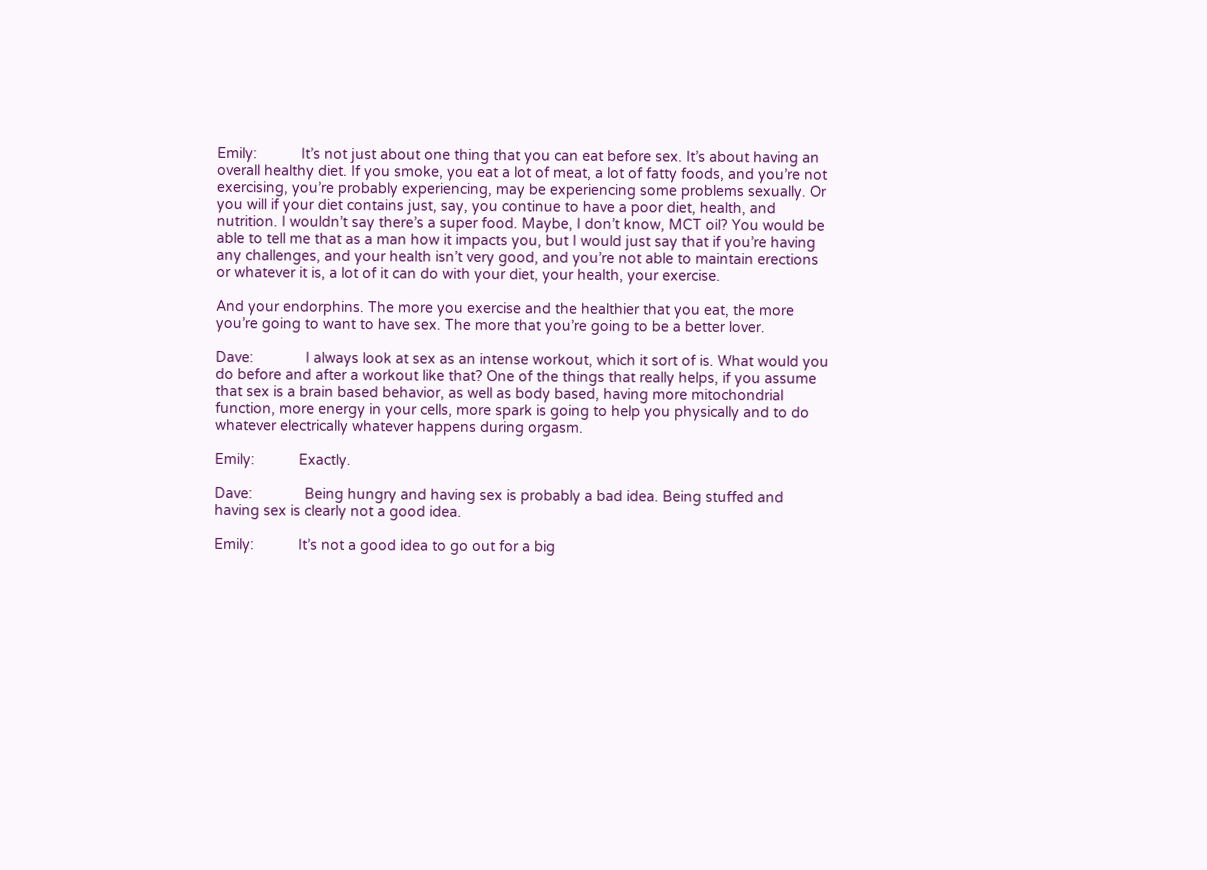Emily:           It’s not just about one thing that you can eat before sex. It’s about having an overall healthy diet. If you smoke, you eat a lot of meat, a lot of fatty foods, and you’re not exercising, you’re probably experiencing, may be experiencing some problems sexually. Or you will if your diet contains just, say, you continue to have a poor diet, health, and nutrition. I wouldn’t say there’s a super food. Maybe, I don’t know, MCT oil? You would be able to tell me that as a man how it impacts you, but I would just say that if you’re having any challenges, and your health isn’t very good, and you’re not able to maintain erections or whatever it is, a lot of it can do with your diet, your health, your exercise.

And your endorphins. The more you exercise and the healthier that you eat, the more you’re going to want to have sex. The more that you’re going to be a better lover.

Dave:             I always look at sex as an intense workout, which it sort of is. What would you do before and after a workout like that? One of the things that really helps, if you assume that sex is a brain based behavior, as well as body based, having more mitochondrial function, more energy in your cells, more spark is going to help you physically and to do whatever electrically whatever happens during orgasm.

Emily:           Exactly.

Dave:             Being hungry and having sex is probably a bad idea. Being stuffed and having sex is clearly not a good idea.

Emily:           It’s not a good idea to go out for a big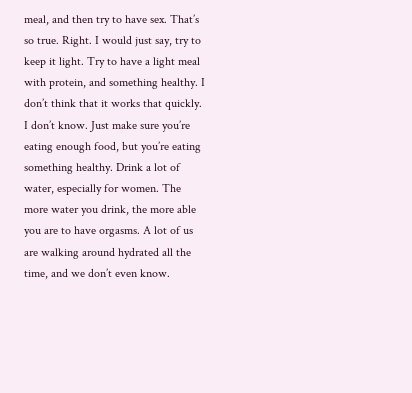meal, and then try to have sex. That’s so true. Right. I would just say, try to keep it light. Try to have a light meal with protein, and something healthy. I don’t think that it works that quickly. I don’t know. Just make sure you’re eating enough food, but you’re eating something healthy. Drink a lot of water, especially for women. The more water you drink, the more able you are to have orgasms. A lot of us are walking around hydrated all the time, and we don’t even know.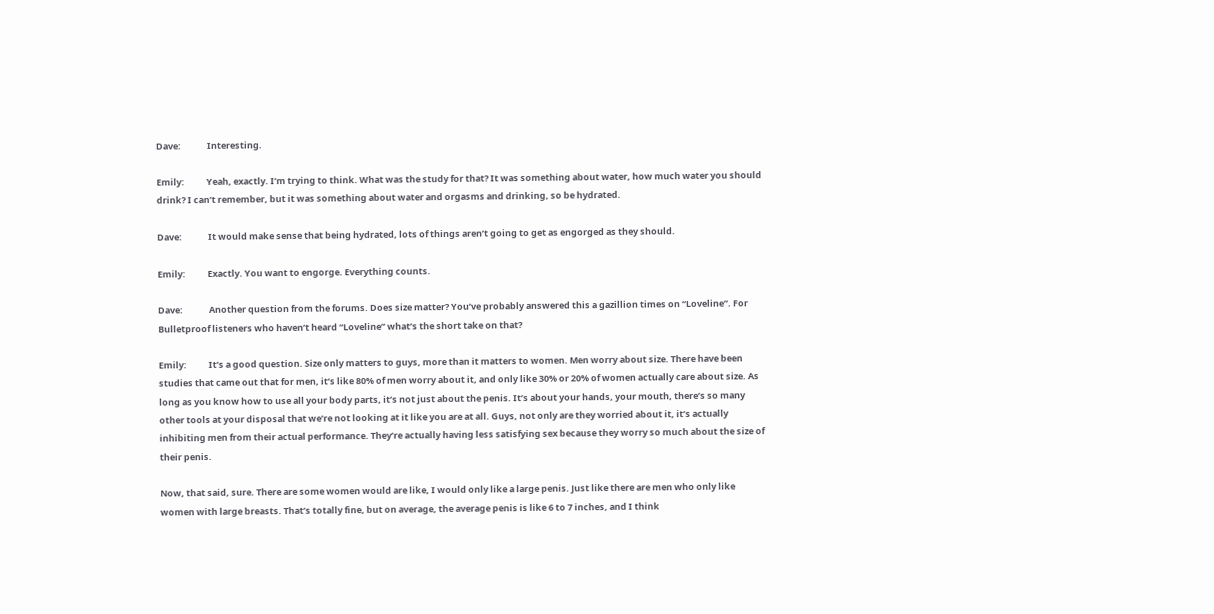Dave:             Interesting.

Emily:           Yeah, exactly. I’m trying to think. What was the study for that? It was something about water, how much water you should drink? I can’t remember, but it was something about water and orgasms and drinking, so be hydrated.

Dave:             It would make sense that being hydrated, lots of things aren’t going to get as engorged as they should.

Emily:           Exactly. You want to engorge. Everything counts.

Dave:             Another question from the forums. Does size matter? You’ve probably answered this a gazillion times on “Loveline”. For Bulletproof listeners who haven’t heard “Loveline” what’s the short take on that?

Emily:           It’s a good question. Size only matters to guys, more than it matters to women. Men worry about size. There have been studies that came out that for men, it’s like 80% of men worry about it, and only like 30% or 20% of women actually care about size. As long as you know how to use all your body parts, it’s not just about the penis. It’s about your hands, your mouth, there’s so many other tools at your disposal that we’re not looking at it like you are at all. Guys, not only are they worried about it, it’s actually inhibiting men from their actual performance. They’re actually having less satisfying sex because they worry so much about the size of their penis.

Now, that said, sure. There are some women would are like, I would only like a large penis. Just like there are men who only like women with large breasts. That’s totally fine, but on average, the average penis is like 6 to 7 inches, and I think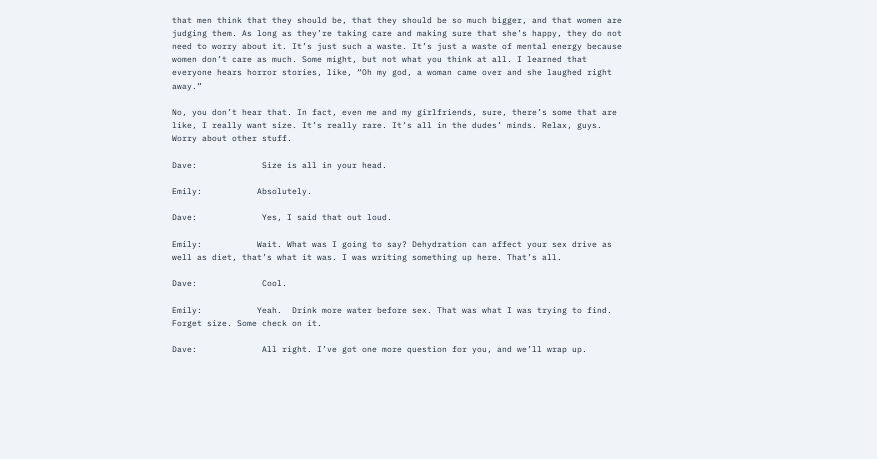that men think that they should be, that they should be so much bigger, and that women are judging them. As long as they’re taking care and making sure that she’s happy, they do not need to worry about it. It’s just such a waste. It’s just a waste of mental energy because women don’t care as much. Some might, but not what you think at all. I learned that everyone hears horror stories, like, “Oh my god, a woman came over and she laughed right away.”

No, you don’t hear that. In fact, even me and my girlfriends, sure, there’s some that are like, I really want size. It’s really rare. It’s all in the dudes’ minds. Relax, guys. Worry about other stuff.

Dave:             Size is all in your head.

Emily:           Absolutely.

Dave:             Yes, I said that out loud.

Emily:           Wait. What was I going to say? Dehydration can affect your sex drive as well as diet, that’s what it was. I was writing something up here. That’s all.

Dave:             Cool.

Emily:           Yeah.  Drink more water before sex. That was what I was trying to find. Forget size. Some check on it.

Dave:             All right. I’ve got one more question for you, and we’ll wrap up.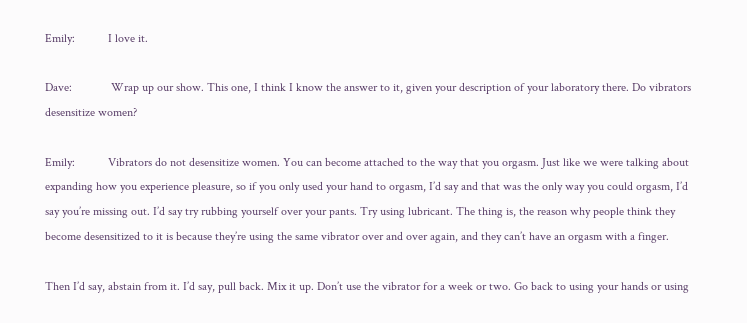Emily:           I love it.

Dave:             Wrap up our show. This one, I think I know the answer to it, given your description of your laboratory there. Do vibrators desensitize women?

Emily:           Vibrators do not desensitize women. You can become attached to the way that you orgasm. Just like we were talking about expanding how you experience pleasure, so if you only used your hand to orgasm, I’d say and that was the only way you could orgasm, I’d say you’re missing out. I’d say try rubbing yourself over your pants. Try using lubricant. The thing is, the reason why people think they become desensitized to it is because they’re using the same vibrator over and over again, and they can’t have an orgasm with a finger.

Then I’d say, abstain from it. I’d say, pull back. Mix it up. Don’t use the vibrator for a week or two. Go back to using your hands or using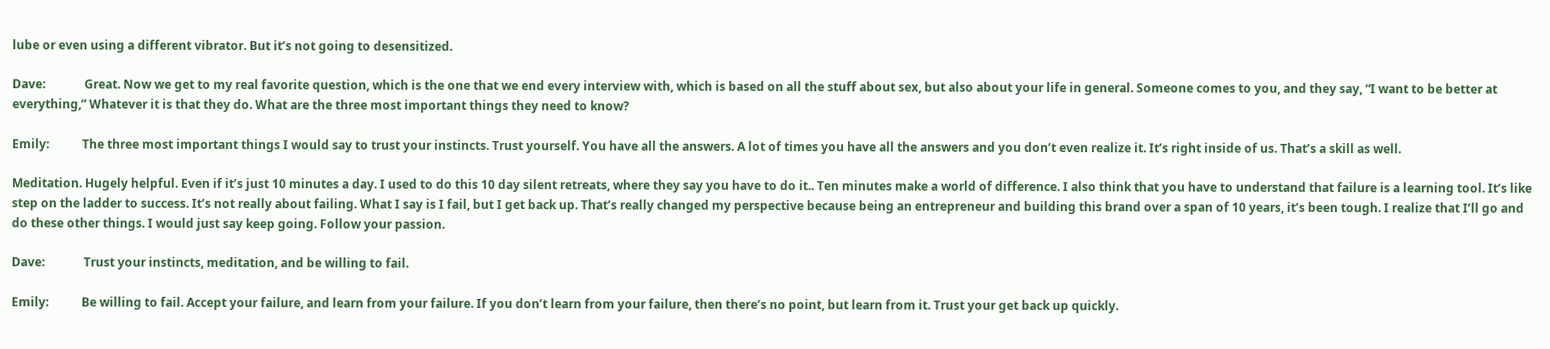lube or even using a different vibrator. But it’s not going to desensitized.

Dave:             Great. Now we get to my real favorite question, which is the one that we end every interview with, which is based on all the stuff about sex, but also about your life in general. Someone comes to you, and they say, “I want to be better at everything,” Whatever it is that they do. What are the three most important things they need to know?

Emily:           The three most important things I would say to trust your instincts. Trust yourself. You have all the answers. A lot of times you have all the answers and you don’t even realize it. It’s right inside of us. That’s a skill as well.

Meditation. Hugely helpful. Even if it’s just 10 minutes a day. I used to do this 10 day silent retreats, where they say you have to do it.. Ten minutes make a world of difference. I also think that you have to understand that failure is a learning tool. It’s like step on the ladder to success. It’s not really about failing. What I say is I fail, but I get back up. That’s really changed my perspective because being an entrepreneur and building this brand over a span of 10 years, it’s been tough. I realize that I’ll go and do these other things. I would just say keep going. Follow your passion.

Dave:             Trust your instincts, meditation, and be willing to fail.

Emily:           Be willing to fail. Accept your failure, and learn from your failure. If you don’t learn from your failure, then there’s no point, but learn from it. Trust your get back up quickly.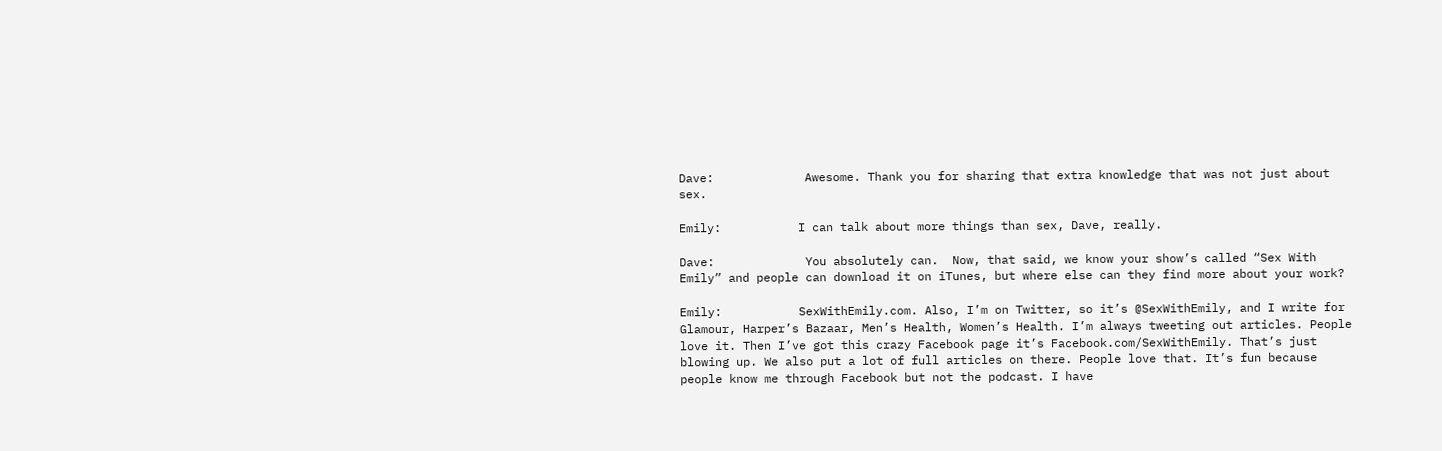Dave:             Awesome. Thank you for sharing that extra knowledge that was not just about sex.

Emily:           I can talk about more things than sex, Dave, really.

Dave:             You absolutely can.  Now, that said, we know your show’s called “Sex With Emily” and people can download it on iTunes, but where else can they find more about your work?

Emily:           SexWithEmily.com. Also, I’m on Twitter, so it’s @SexWithEmily, and I write for Glamour, Harper’s Bazaar, Men’s Health, Women’s Health. I’m always tweeting out articles. People love it. Then I’ve got this crazy Facebook page it’s Facebook.com/SexWithEmily. That’s just blowing up. We also put a lot of full articles on there. People love that. It’s fun because people know me through Facebook but not the podcast. I have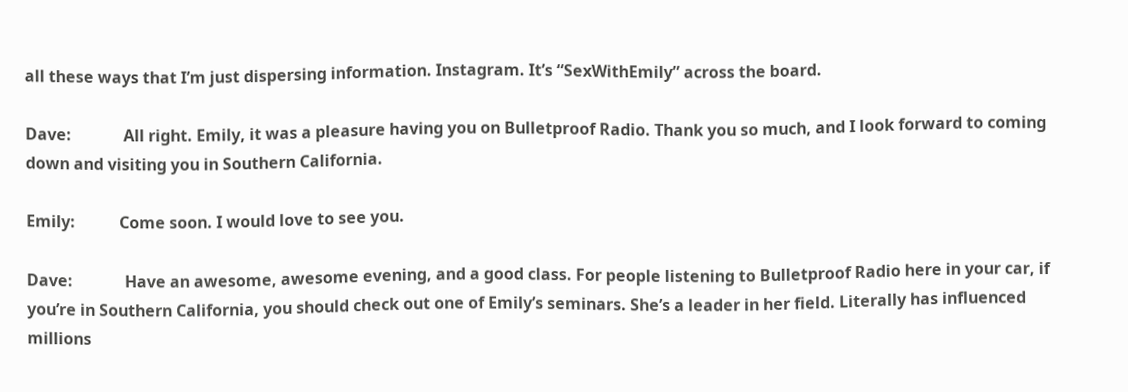all these ways that I’m just dispersing information. Instagram. It’s “SexWithEmily” across the board.

Dave:             All right. Emily, it was a pleasure having you on Bulletproof Radio. Thank you so much, and I look forward to coming down and visiting you in Southern California.

Emily:           Come soon. I would love to see you.

Dave:             Have an awesome, awesome evening, and a good class. For people listening to Bulletproof Radio here in your car, if you’re in Southern California, you should check out one of Emily’s seminars. She’s a leader in her field. Literally has influenced millions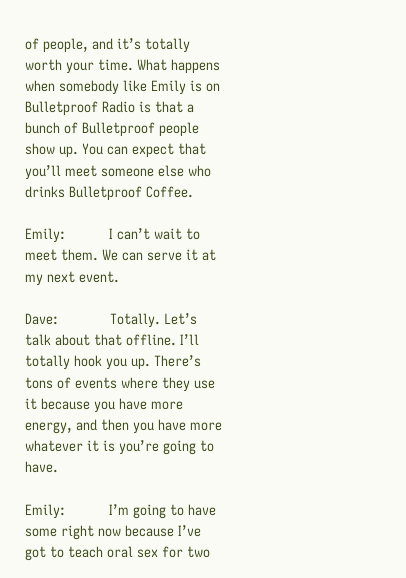of people, and it’s totally worth your time. What happens when somebody like Emily is on Bulletproof Radio is that a bunch of Bulletproof people show up. You can expect that you’ll meet someone else who drinks Bulletproof Coffee.

Emily:           I can’t wait to meet them. We can serve it at my next event.

Dave:             Totally. Let’s talk about that offline. I’ll totally hook you up. There’s tons of events where they use it because you have more energy, and then you have more whatever it is you’re going to have.

Emily:           I’m going to have some right now because I’ve got to teach oral sex for two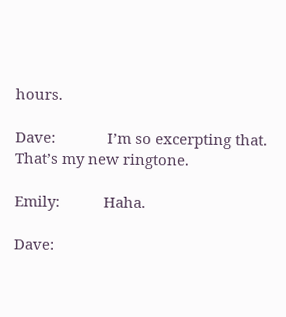hours.

Dave:             I’m so excerpting that. That’s my new ringtone.

Emily:           Haha.

Dave: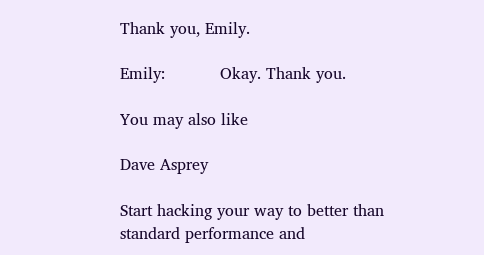Thank you, Emily.

Emily:           Okay. Thank you.

You may also like

Dave Asprey

Start hacking your way to better than standard performance and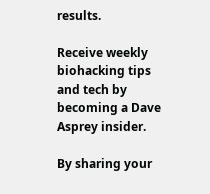results.

Receive weekly biohacking tips and tech by becoming a Dave Asprey insider.

By sharing your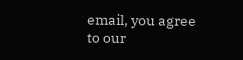email, you agree to our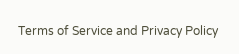Terms of Service and Privacy Policy